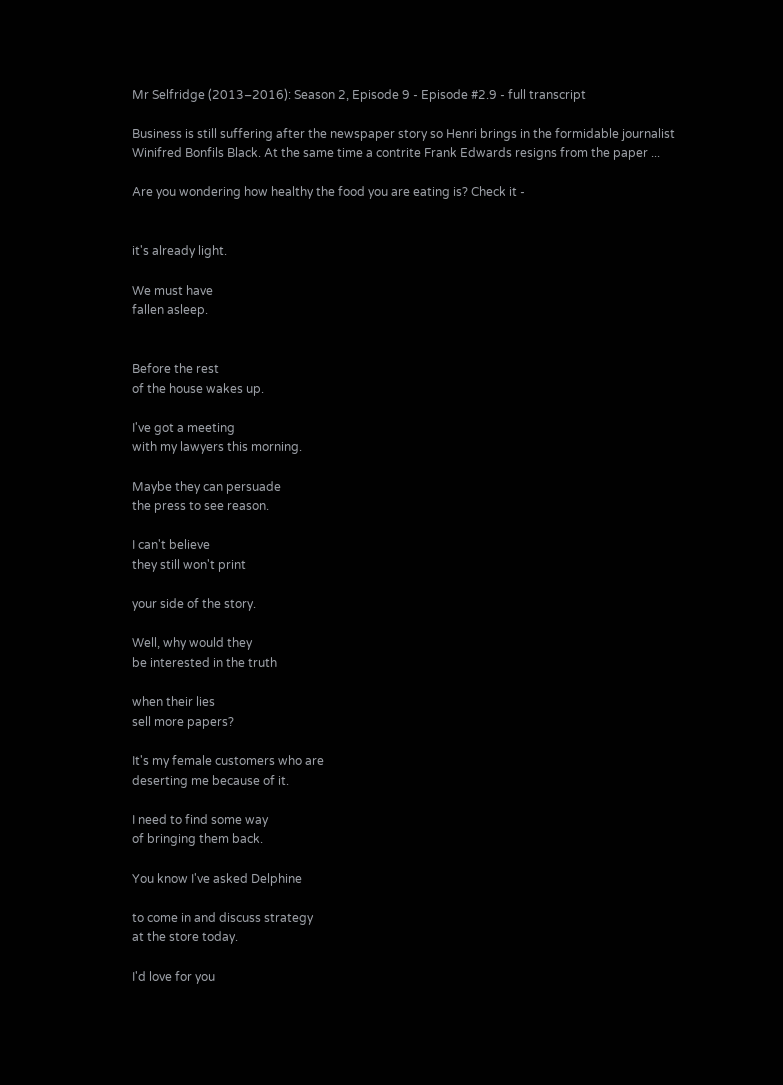Mr Selfridge (2013–2016): Season 2, Episode 9 - Episode #2.9 - full transcript

Business is still suffering after the newspaper story so Henri brings in the formidable journalist Winifred Bonfils Black. At the same time a contrite Frank Edwards resigns from the paper ...

Are you wondering how healthy the food you are eating is? Check it -


it's already light.

We must have
fallen asleep.


Before the rest
of the house wakes up.

I've got a meeting
with my lawyers this morning.

Maybe they can persuade
the press to see reason.

I can't believe
they still won't print

your side of the story.

Well, why would they
be interested in the truth

when their lies
sell more papers?

It's my female customers who are
deserting me because of it.

I need to find some way
of bringing them back.

You know I've asked Delphine

to come in and discuss strategy
at the store today.

I'd love for you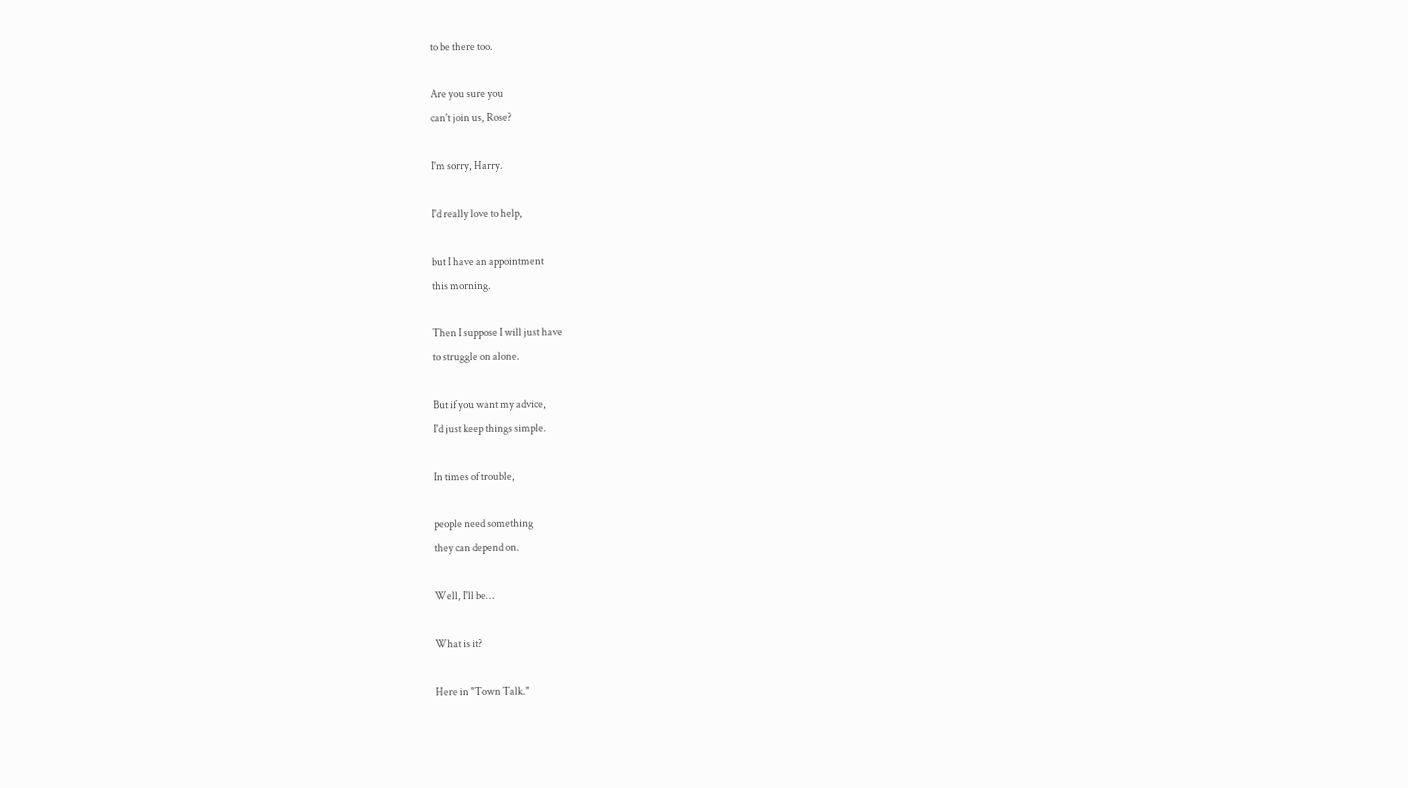to be there too.

Are you sure you
can't join us, Rose?

I'm sorry, Harry.

I'd really love to help,

but I have an appointment
this morning.

Then I suppose I will just have
to struggle on alone.

But if you want my advice,
I'd just keep things simple.

In times of trouble,

people need something
they can depend on.

Well, I'll be…

What is it?

Here in "Town Talk."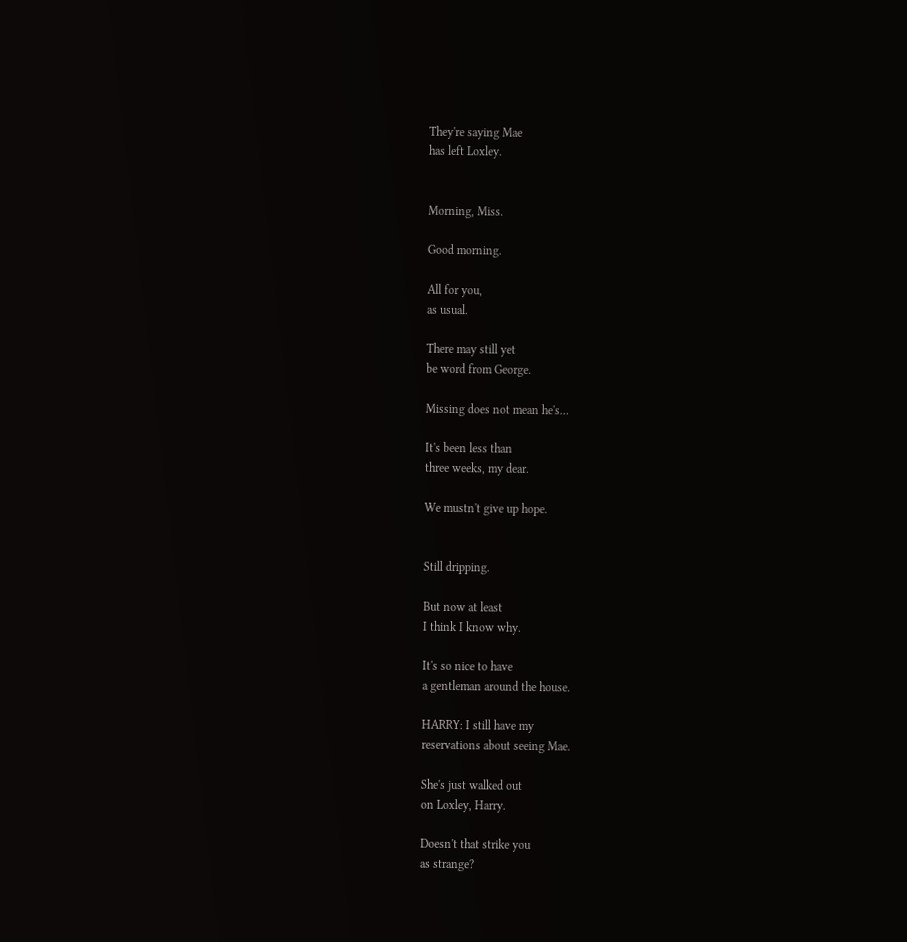They're saying Mae
has left Loxley.


Morning, Miss.

Good morning.

All for you,
as usual.

There may still yet
be word from George.

Missing does not mean he's…

It's been less than
three weeks, my dear.

We mustn't give up hope.


Still dripping.

But now at least
I think I know why.

It's so nice to have
a gentleman around the house.

HARRY: I still have my
reservations about seeing Mae.

She's just walked out
on Loxley, Harry.

Doesn't that strike you
as strange?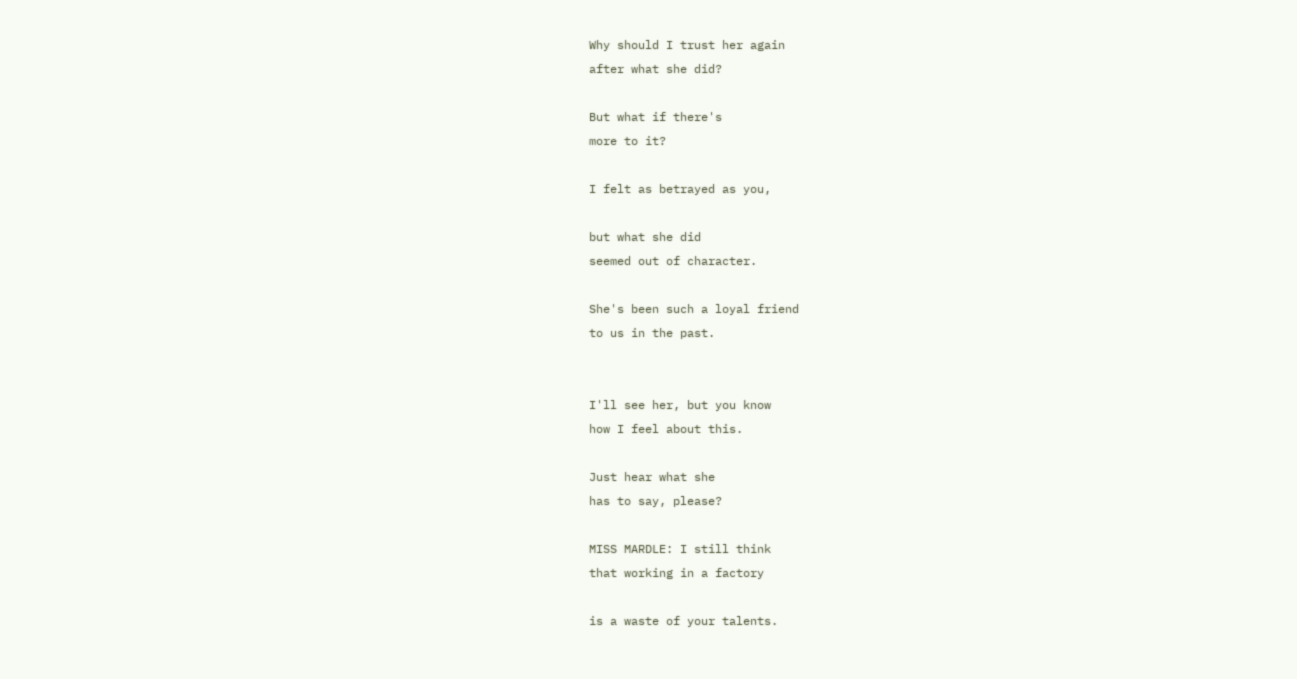Why should I trust her again
after what she did?

But what if there's
more to it?

I felt as betrayed as you,

but what she did
seemed out of character.

She's been such a loyal friend
to us in the past.


I'll see her, but you know
how I feel about this.

Just hear what she
has to say, please?

MISS MARDLE: I still think
that working in a factory

is a waste of your talents.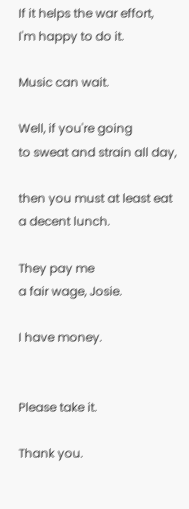If it helps the war effort,
I'm happy to do it.

Music can wait.

Well, if you're going
to sweat and strain all day,

then you must at least eat
a decent lunch.

They pay me
a fair wage, Josie.

I have money.


Please take it.

Thank you.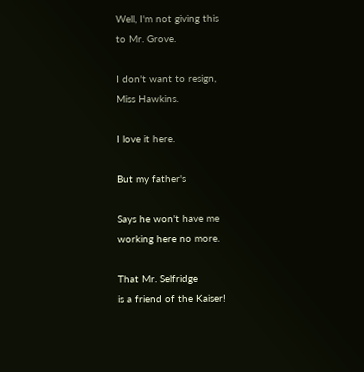Well, I'm not giving this
to Mr. Grove.

I don't want to resign,
Miss Hawkins.

I love it here.

But my father's

Says he won't have me
working here no more.

That Mr. Selfridge
is a friend of the Kaiser!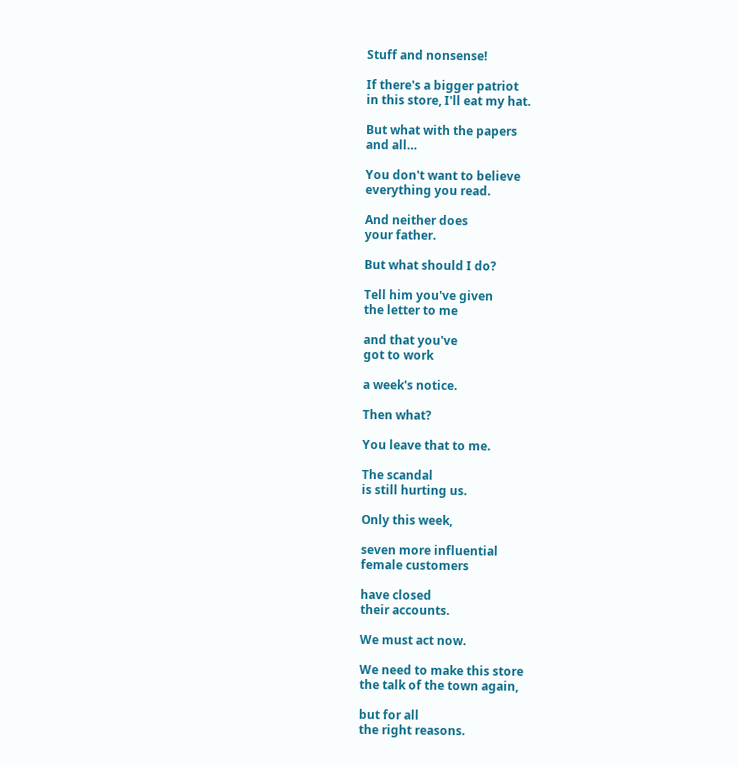Stuff and nonsense!

If there's a bigger patriot
in this store, I'll eat my hat.

But what with the papers
and all…

You don't want to believe
everything you read.

And neither does
your father.

But what should I do?

Tell him you've given
the letter to me

and that you've
got to work

a week's notice.

Then what?

You leave that to me.

The scandal
is still hurting us.

Only this week,

seven more influential
female customers

have closed
their accounts.

We must act now.

We need to make this store
the talk of the town again,

but for all
the right reasons.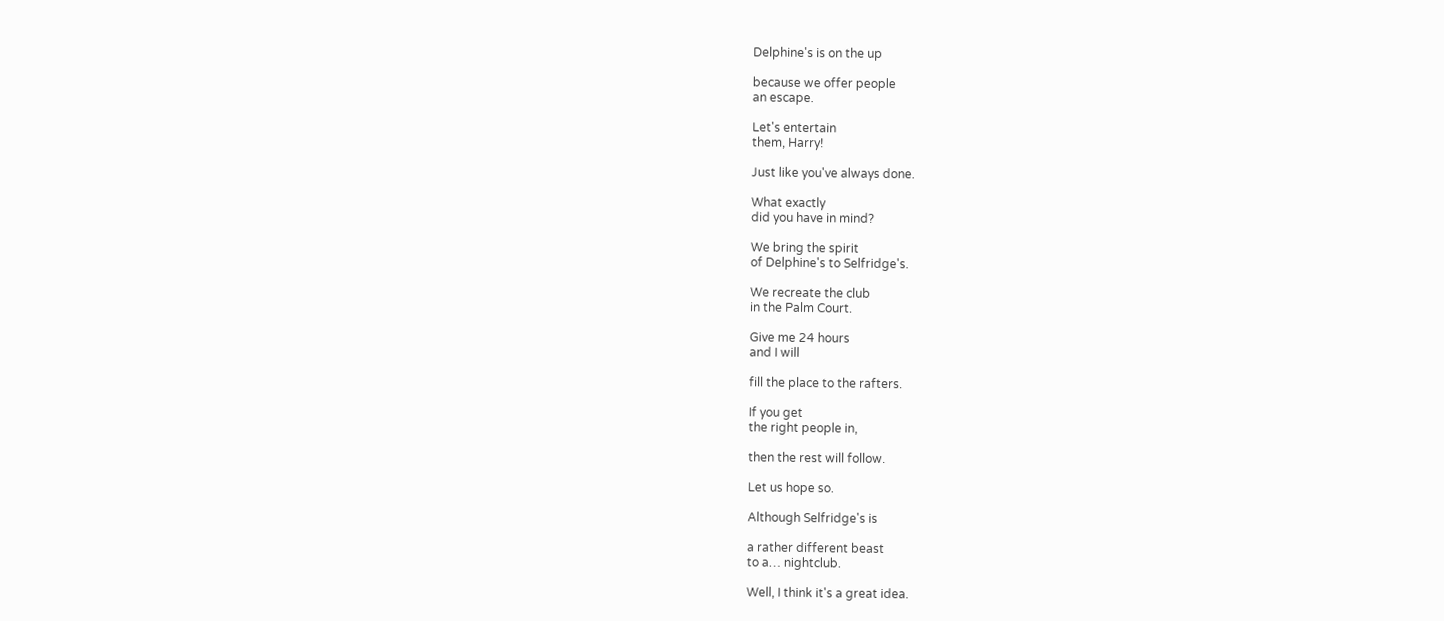Delphine's is on the up

because we offer people
an escape.

Let's entertain
them, Harry!

Just like you've always done.

What exactly
did you have in mind?

We bring the spirit
of Delphine's to Selfridge's.

We recreate the club
in the Palm Court.

Give me 24 hours
and I will

fill the place to the rafters.

If you get
the right people in,

then the rest will follow.

Let us hope so.

Although Selfridge's is

a rather different beast
to a… nightclub.

Well, I think it's a great idea.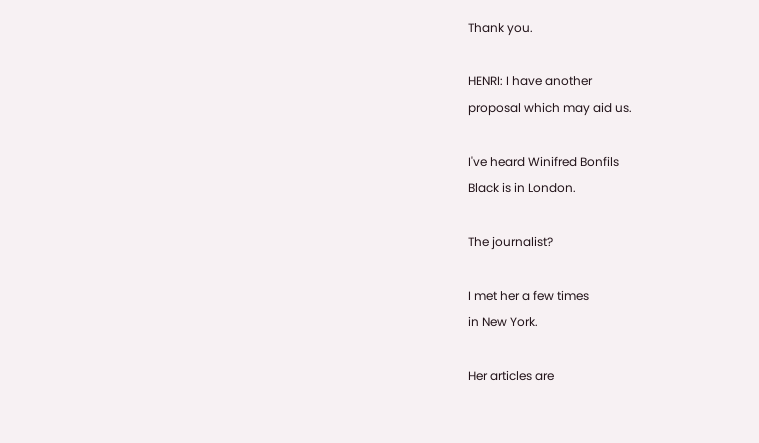Thank you.

HENRI: I have another
proposal which may aid us.

I've heard Winifred Bonfils
Black is in London.

The journalist?

I met her a few times
in New York.

Her articles are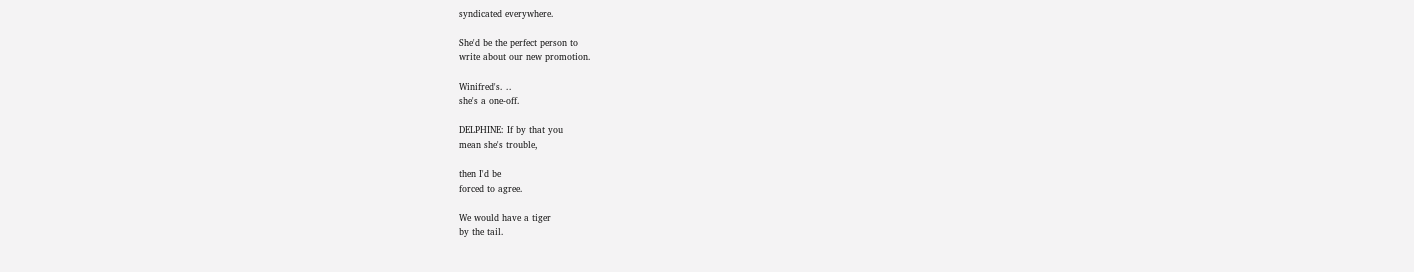syndicated everywhere.

She'd be the perfect person to
write about our new promotion.

Winifred's. ..
she's a one-off.

DELPHINE: If by that you
mean she's trouble,

then I'd be
forced to agree.

We would have a tiger
by the tail.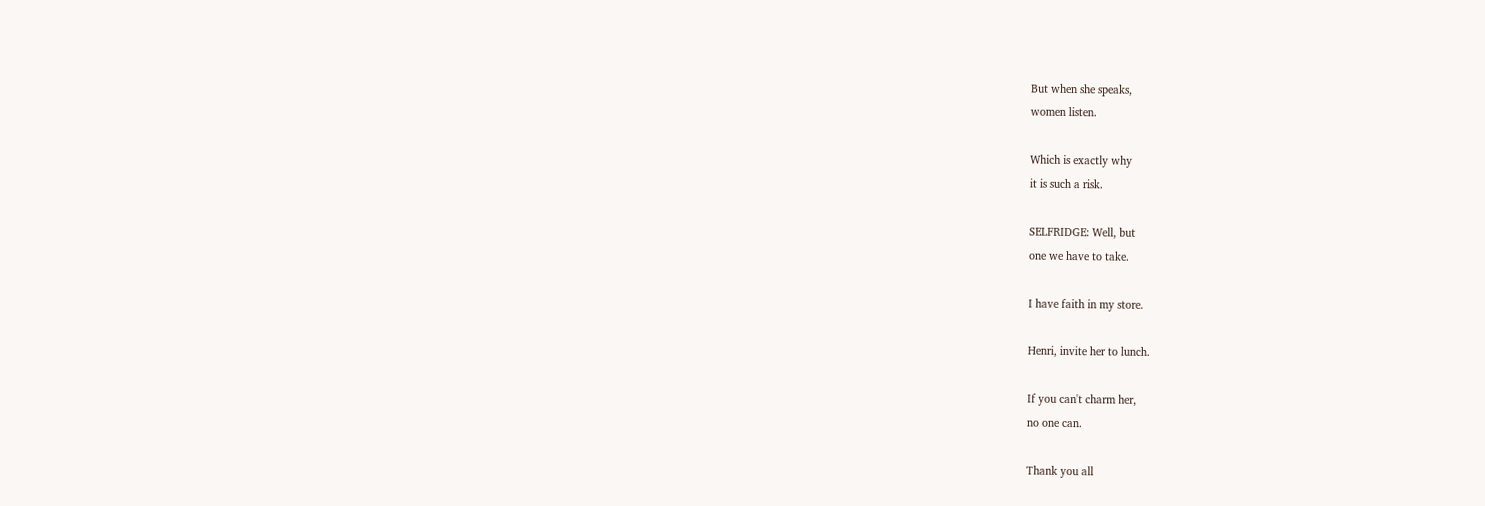But when she speaks,
women listen.

Which is exactly why
it is such a risk.

SELFRIDGE: Well, but
one we have to take.

I have faith in my store.

Henri, invite her to lunch.

If you can't charm her,
no one can.

Thank you all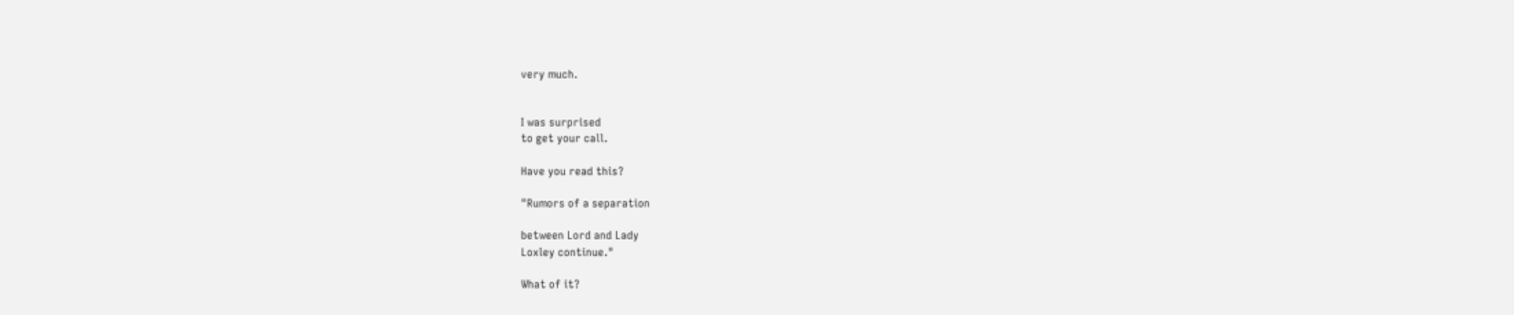very much.


I was surprised
to get your call.

Have you read this?

"Rumors of a separation

between Lord and Lady
Loxley continue."

What of it?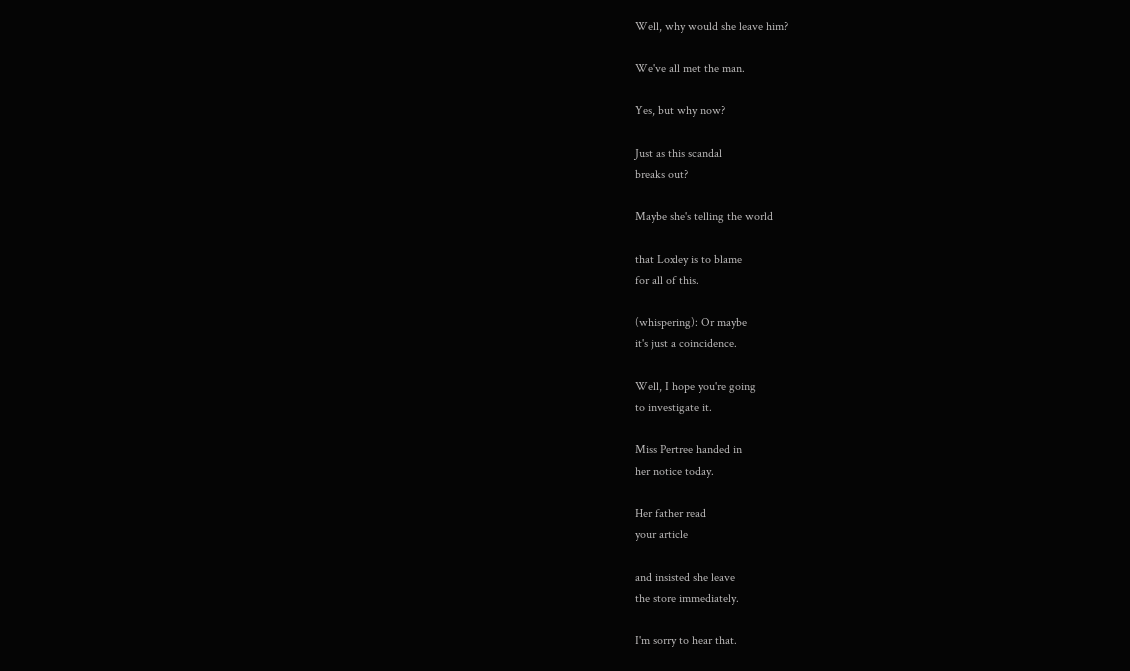Well, why would she leave him?

We've all met the man.

Yes, but why now?

Just as this scandal
breaks out?

Maybe she's telling the world

that Loxley is to blame
for all of this.

(whispering): Or maybe
it's just a coincidence.

Well, I hope you're going
to investigate it.

Miss Pertree handed in
her notice today.

Her father read
your article

and insisted she leave
the store immediately.

I'm sorry to hear that.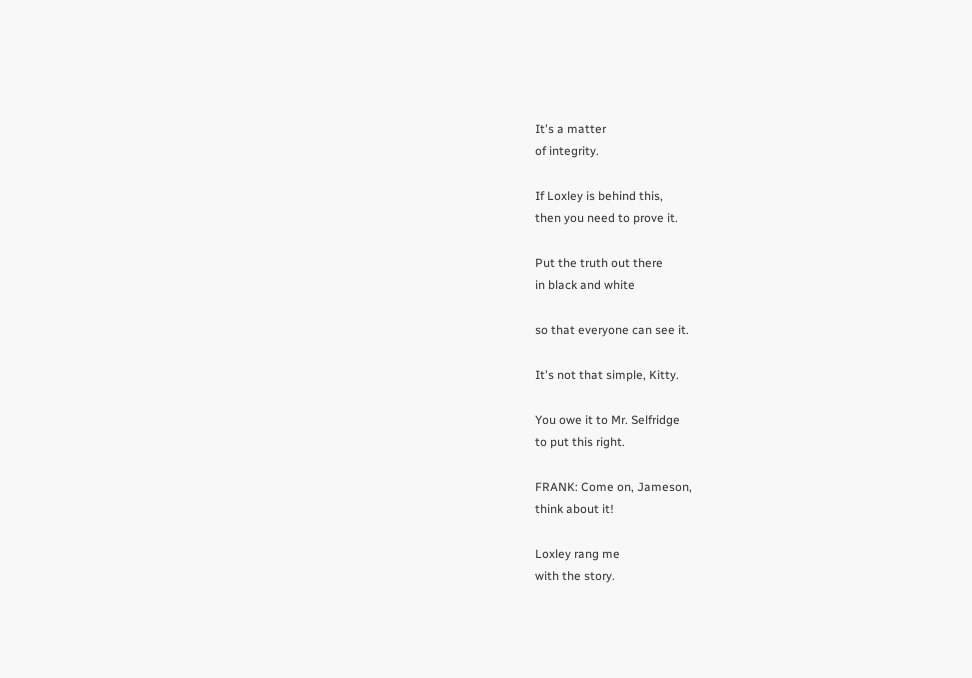It's a matter
of integrity.

If Loxley is behind this,
then you need to prove it.

Put the truth out there
in black and white

so that everyone can see it.

It's not that simple, Kitty.

You owe it to Mr. Selfridge
to put this right.

FRANK: Come on, Jameson,
think about it!

Loxley rang me
with the story.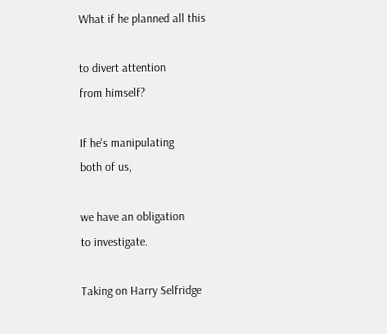What if he planned all this

to divert attention
from himself?

If he's manipulating
both of us,

we have an obligation
to investigate.

Taking on Harry Selfridge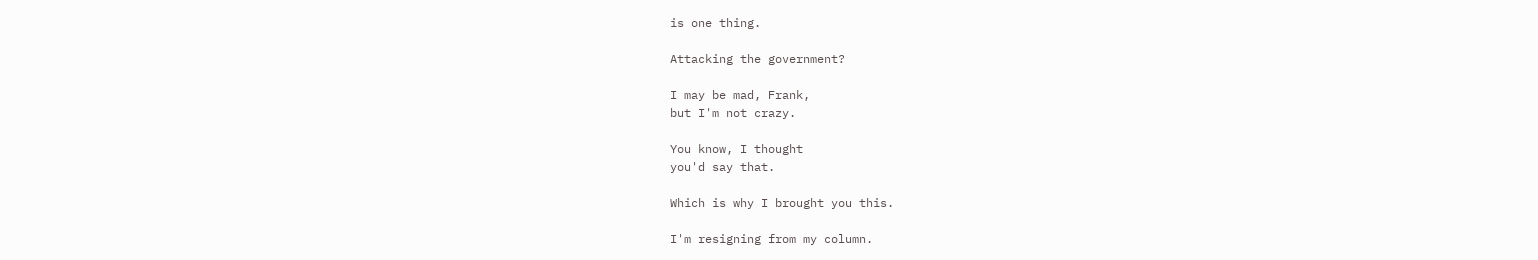is one thing.

Attacking the government?

I may be mad, Frank,
but I'm not crazy.

You know, I thought
you'd say that.

Which is why I brought you this.

I'm resigning from my column.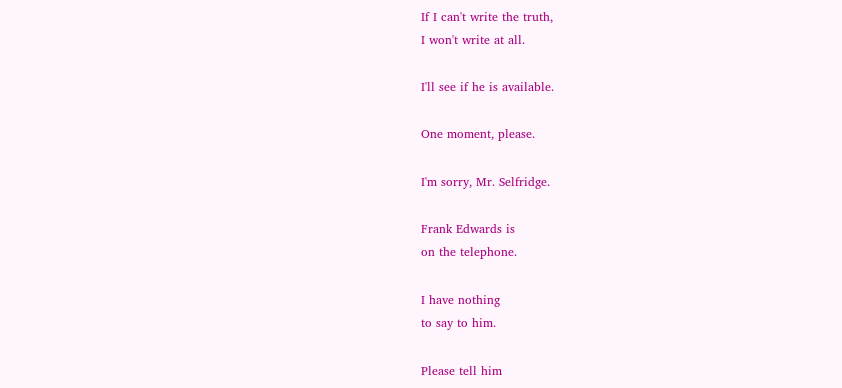If I can't write the truth,
I won't write at all.

I'll see if he is available.

One moment, please.

I'm sorry, Mr. Selfridge.

Frank Edwards is
on the telephone.

I have nothing
to say to him.

Please tell him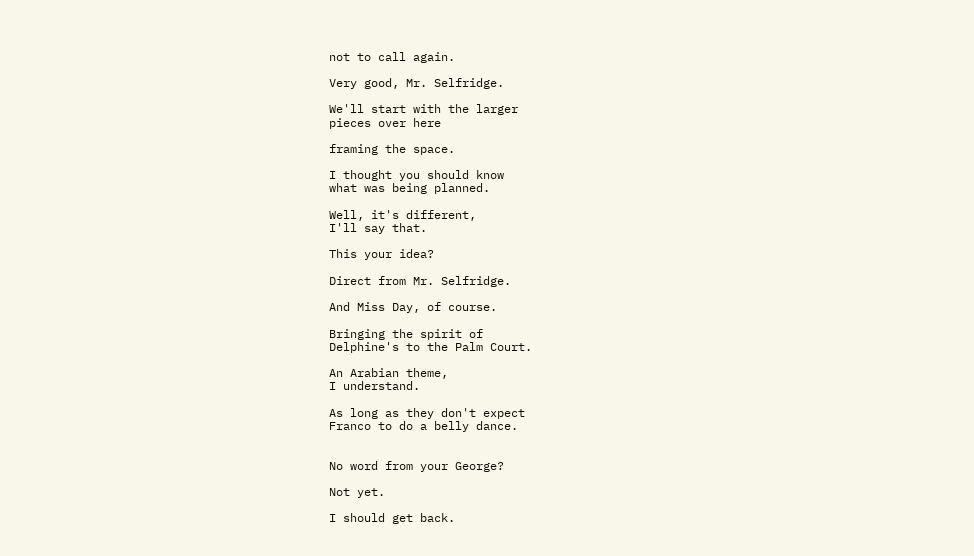not to call again.

Very good, Mr. Selfridge.

We'll start with the larger
pieces over here

framing the space.

I thought you should know
what was being planned.

Well, it's different,
I'll say that.

This your idea?

Direct from Mr. Selfridge.

And Miss Day, of course.

Bringing the spirit of
Delphine's to the Palm Court.

An Arabian theme,
I understand.

As long as they don't expect
Franco to do a belly dance.


No word from your George?

Not yet.

I should get back.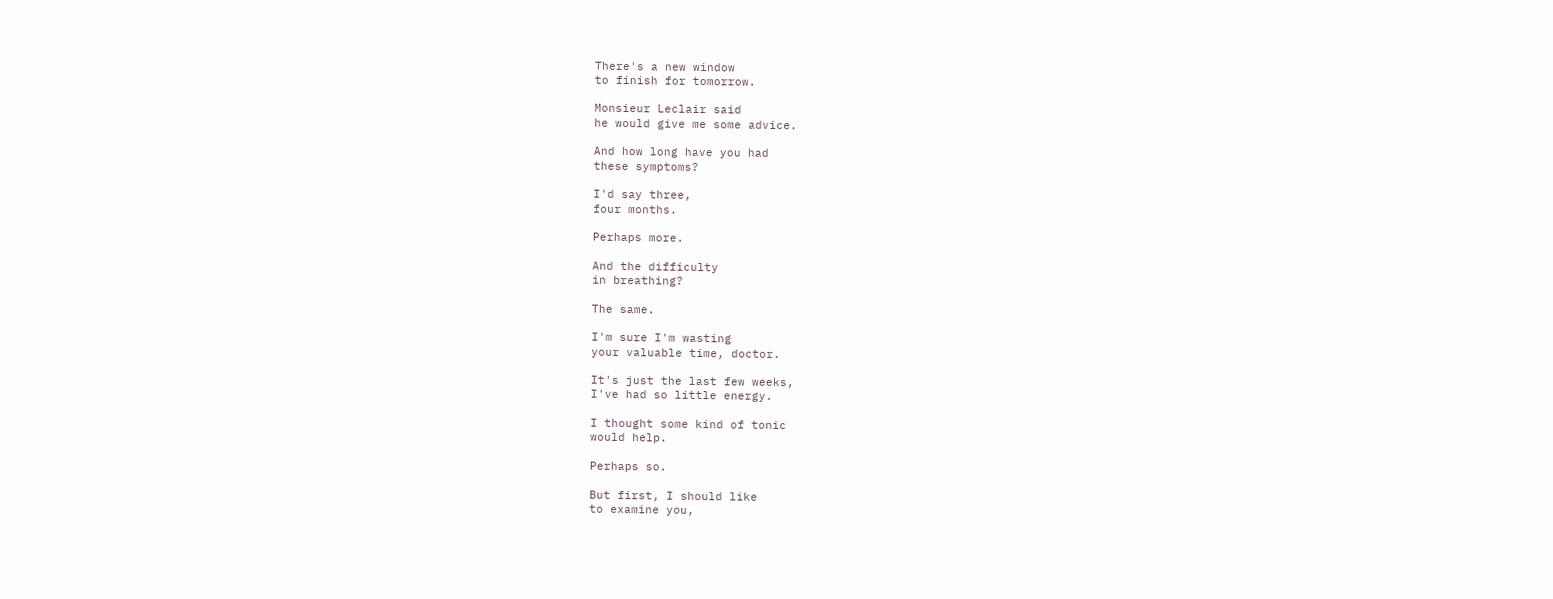There's a new window
to finish for tomorrow.

Monsieur Leclair said
he would give me some advice.

And how long have you had
these symptoms?

I'd say three,
four months.

Perhaps more.

And the difficulty
in breathing?

The same.

I'm sure I'm wasting
your valuable time, doctor.

It's just the last few weeks,
I've had so little energy.

I thought some kind of tonic
would help.

Perhaps so.

But first, I should like
to examine you,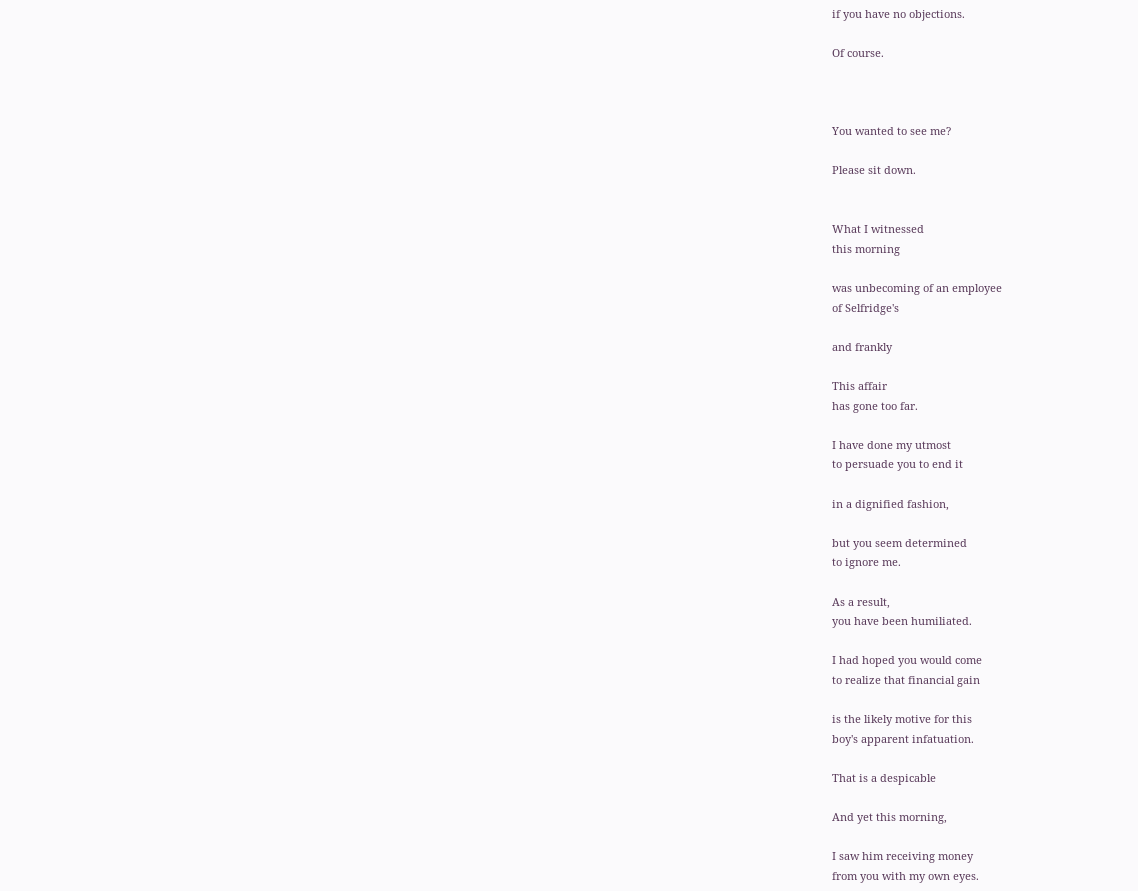if you have no objections.

Of course.



You wanted to see me?

Please sit down.


What I witnessed
this morning

was unbecoming of an employee
of Selfridge's

and frankly

This affair
has gone too far.

I have done my utmost
to persuade you to end it

in a dignified fashion,

but you seem determined
to ignore me.

As a result,
you have been humiliated.

I had hoped you would come
to realize that financial gain

is the likely motive for this
boy's apparent infatuation.

That is a despicable

And yet this morning,

I saw him receiving money
from you with my own eyes.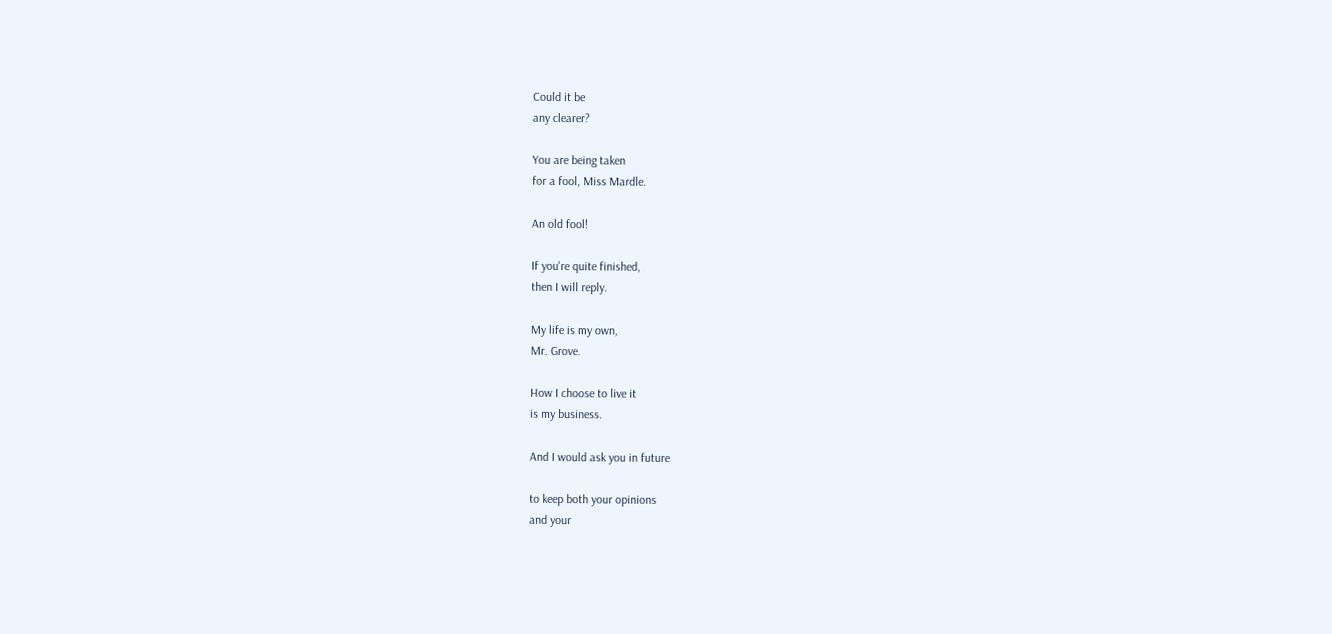Could it be
any clearer?

You are being taken
for a fool, Miss Mardle.

An old fool!

If you're quite finished,
then I will reply.

My life is my own,
Mr. Grove.

How I choose to live it
is my business.

And I would ask you in future

to keep both your opinions
and your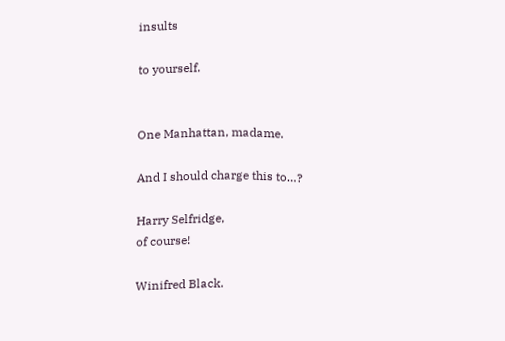insults

to yourself.


One Manhattan, madame.

And I should charge this to…?

Harry Selfridge,
of course!

Winifred Black.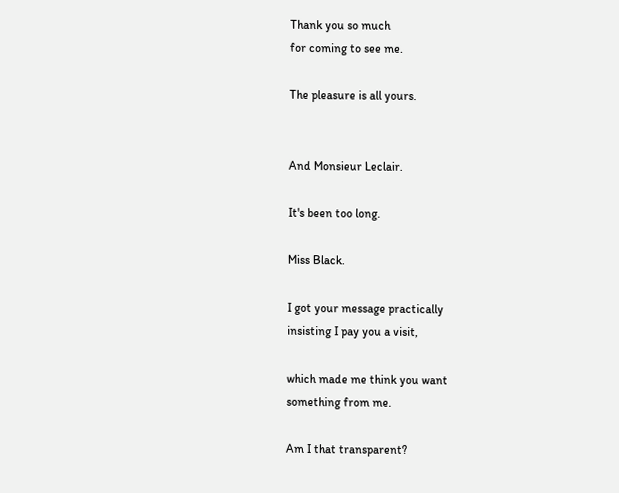Thank you so much
for coming to see me.

The pleasure is all yours.


And Monsieur Leclair.

It's been too long.

Miss Black.

I got your message practically
insisting I pay you a visit,

which made me think you want
something from me.

Am I that transparent?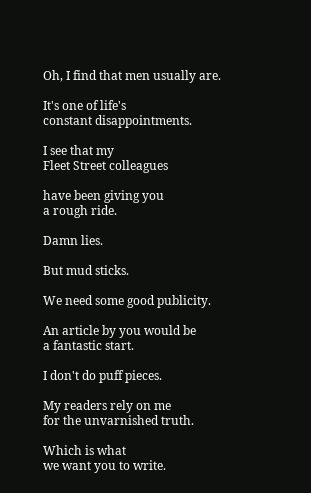Oh, I find that men usually are.

It's one of life's
constant disappointments.

I see that my
Fleet Street colleagues

have been giving you
a rough ride.

Damn lies.

But mud sticks.

We need some good publicity.

An article by you would be
a fantastic start.

I don't do puff pieces.

My readers rely on me
for the unvarnished truth.

Which is what
we want you to write.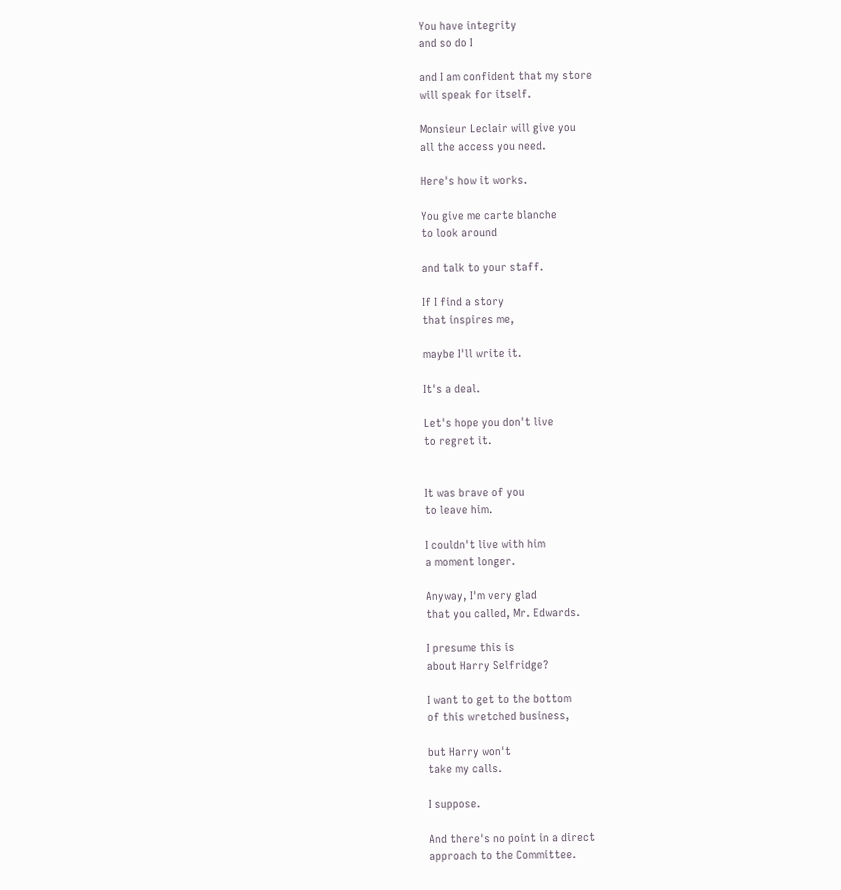You have integrity
and so do I

and I am confident that my store
will speak for itself.

Monsieur Leclair will give you
all the access you need.

Here's how it works.

You give me carte blanche
to look around

and talk to your staff.

If I find a story
that inspires me,

maybe I'll write it.

It's a deal.

Let's hope you don't live
to regret it.


It was brave of you
to leave him.

I couldn't live with him
a moment longer.

Anyway, I'm very glad
that you called, Mr. Edwards.

I presume this is
about Harry Selfridge?

I want to get to the bottom
of this wretched business,

but Harry won't
take my calls.

I suppose.

And there's no point in a direct
approach to the Committee.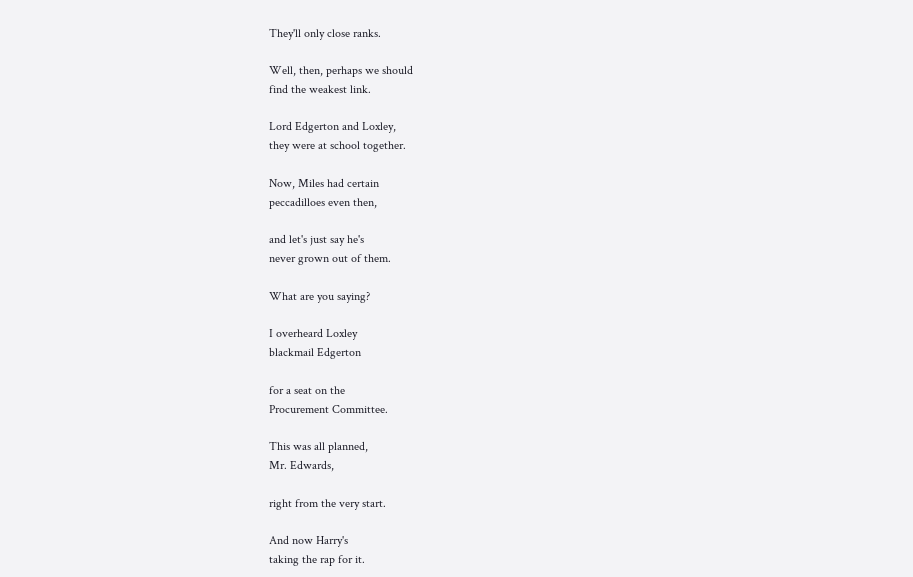They'll only close ranks.

Well, then, perhaps we should
find the weakest link.

Lord Edgerton and Loxley,
they were at school together.

Now, Miles had certain
peccadilloes even then,

and let's just say he's
never grown out of them.

What are you saying?

I overheard Loxley
blackmail Edgerton

for a seat on the
Procurement Committee.

This was all planned,
Mr. Edwards,

right from the very start.

And now Harry's
taking the rap for it.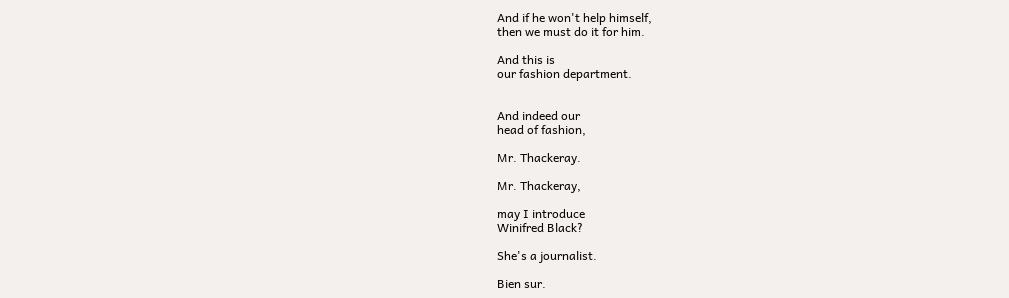And if he won't help himself,
then we must do it for him.

And this is
our fashion department.


And indeed our
head of fashion,

Mr. Thackeray.

Mr. Thackeray,

may I introduce
Winifred Black?

She's a journalist.

Bien sur.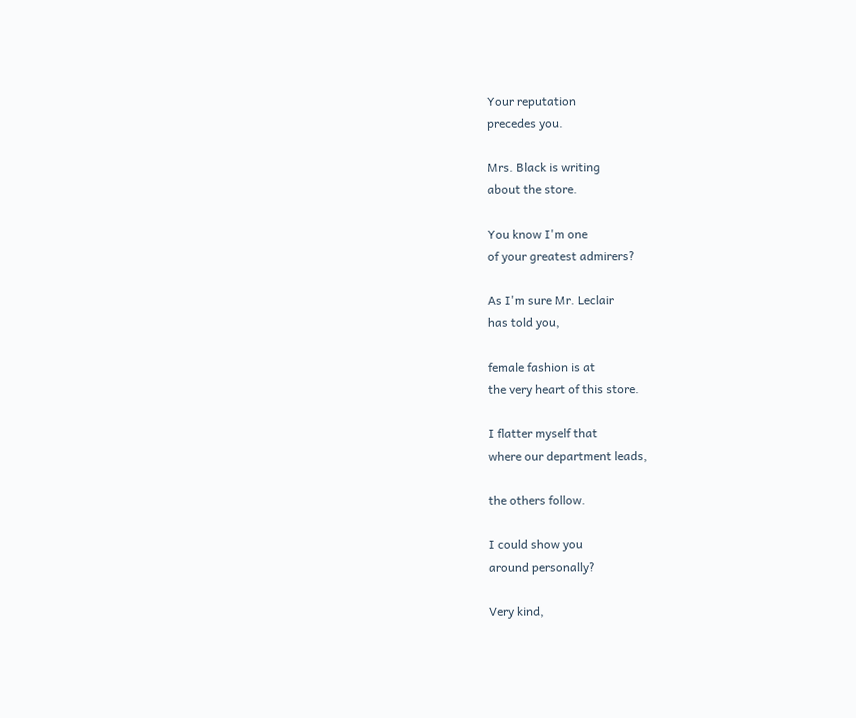Your reputation
precedes you.

Mrs. Black is writing
about the store.

You know I'm one
of your greatest admirers?

As I'm sure Mr. Leclair
has told you,

female fashion is at
the very heart of this store.

I flatter myself that
where our department leads,

the others follow.

I could show you
around personally?

Very kind,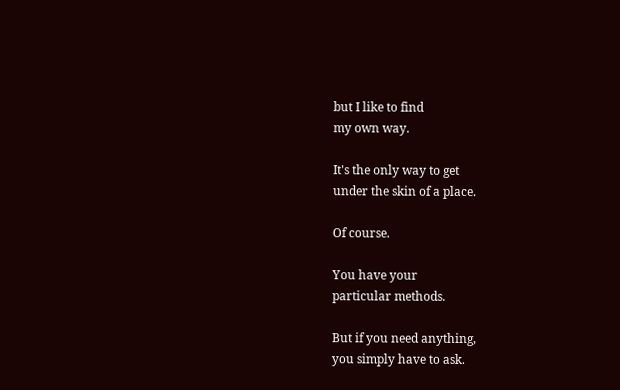but I like to find
my own way.

It's the only way to get
under the skin of a place.

Of course.

You have your
particular methods.

But if you need anything,
you simply have to ask.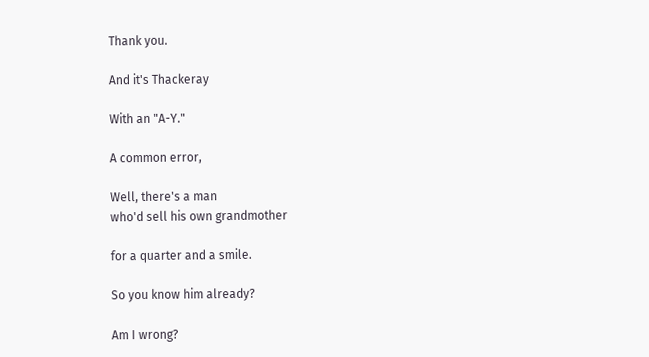Thank you.

And it's Thackeray

With an "A-Y."

A common error,

Well, there's a man
who'd sell his own grandmother

for a quarter and a smile.

So you know him already?

Am I wrong?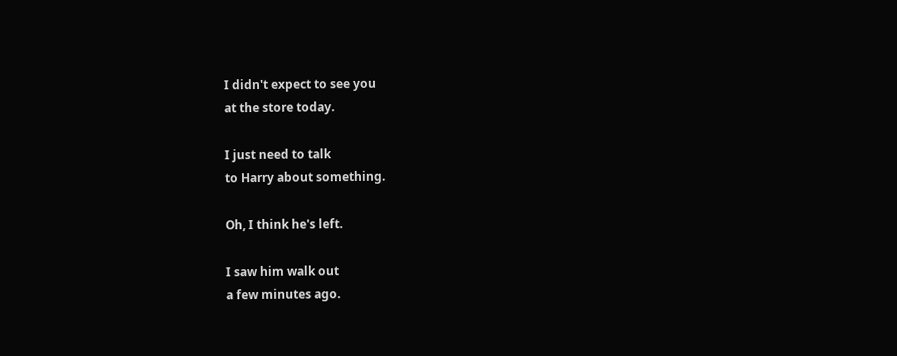I didn't expect to see you
at the store today.

I just need to talk
to Harry about something.

Oh, I think he's left.

I saw him walk out
a few minutes ago.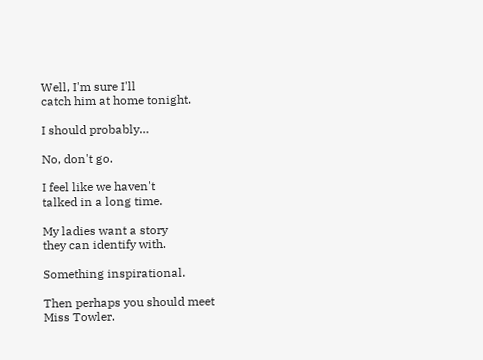Well, I'm sure I'll
catch him at home tonight.

I should probably…

No, don't go.

I feel like we haven't
talked in a long time.

My ladies want a story
they can identify with.

Something inspirational.

Then perhaps you should meet
Miss Towler.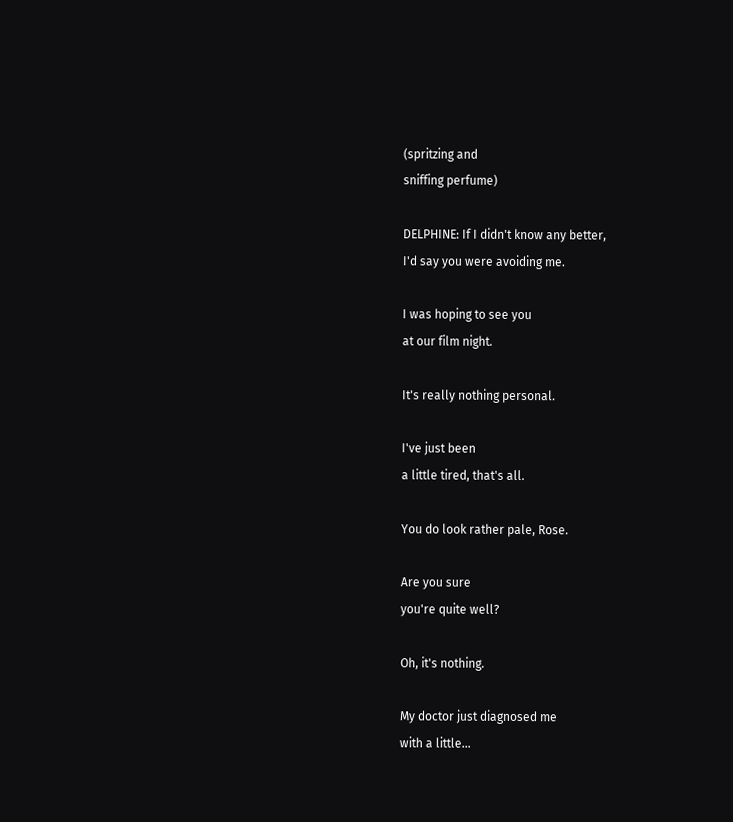(spritzing and
sniffing perfume)

DELPHINE: If I didn't know any better,
I'd say you were avoiding me.

I was hoping to see you
at our film night.

It's really nothing personal.

I've just been
a little tired, that's all.

You do look rather pale, Rose.

Are you sure
you're quite well?

Oh, it's nothing.

My doctor just diagnosed me
with a little…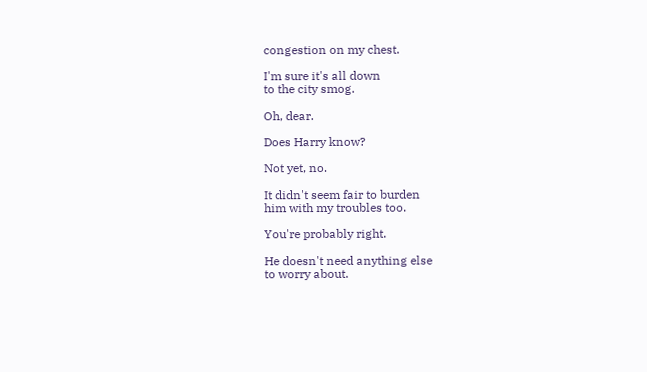congestion on my chest.

I'm sure it's all down
to the city smog.

Oh, dear.

Does Harry know?

Not yet, no.

It didn't seem fair to burden
him with my troubles too.

You're probably right.

He doesn't need anything else
to worry about.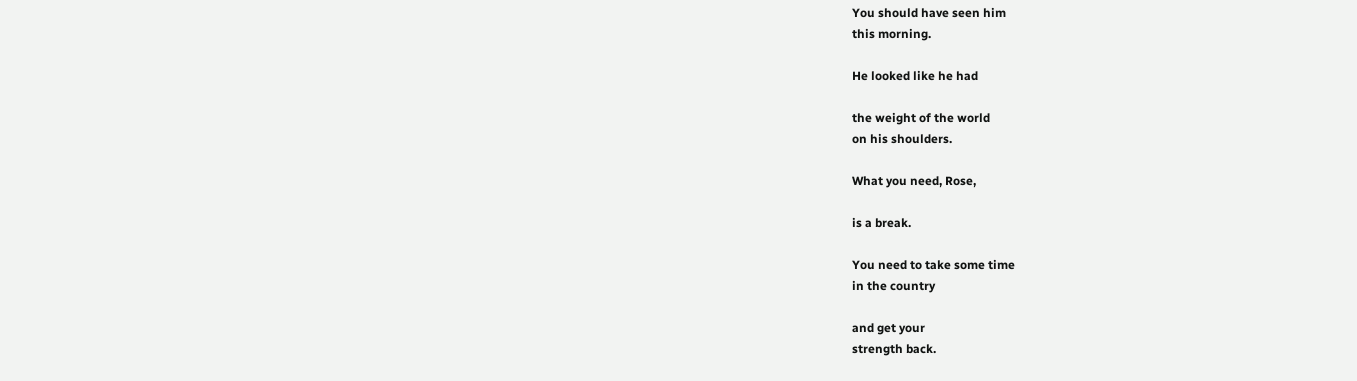You should have seen him
this morning.

He looked like he had

the weight of the world
on his shoulders.

What you need, Rose,

is a break.

You need to take some time
in the country

and get your
strength back.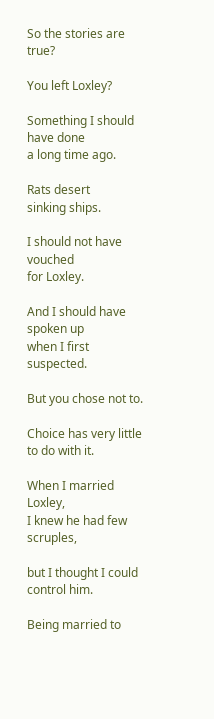So the stories are true?

You left Loxley?

Something I should have done
a long time ago.

Rats desert
sinking ships.

I should not have vouched
for Loxley.

And I should have spoken up
when I first suspected.

But you chose not to.

Choice has very little
to do with it.

When I married Loxley,
I knew he had few scruples,

but I thought I could
control him.

Being married to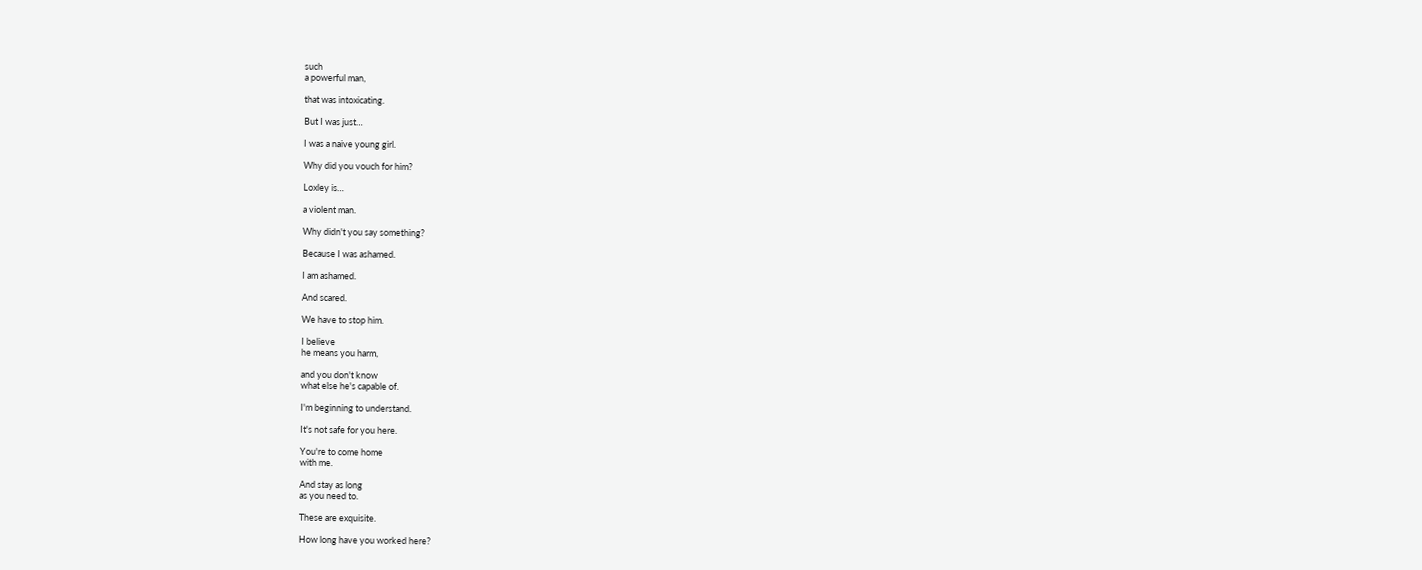such
a powerful man,

that was intoxicating.

But I was just…

I was a naive young girl.

Why did you vouch for him?

Loxley is…

a violent man.

Why didn't you say something?

Because I was ashamed.

I am ashamed.

And scared.

We have to stop him.

I believe
he means you harm,

and you don't know
what else he's capable of.

I'm beginning to understand.

It's not safe for you here.

You're to come home
with me.

And stay as long
as you need to.

These are exquisite.

How long have you worked here?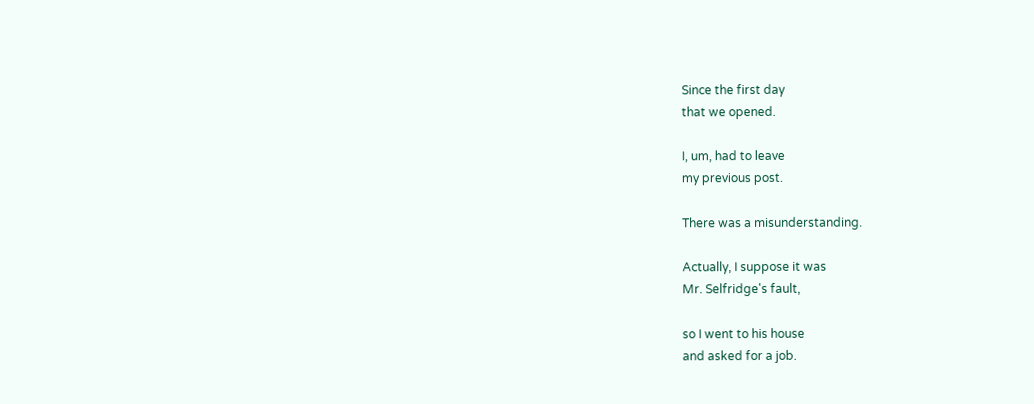Since the first day
that we opened.

I, um, had to leave
my previous post.

There was a misunderstanding.

Actually, I suppose it was
Mr. Selfridge's fault,

so I went to his house
and asked for a job.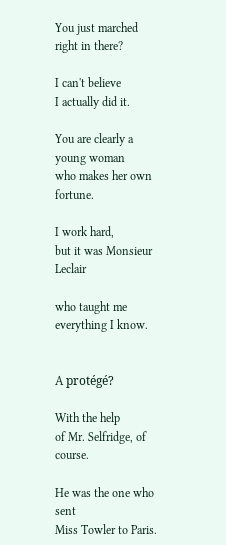You just marched
right in there?

I can't believe
I actually did it.

You are clearly a young woman
who makes her own fortune.

I work hard,
but it was Monsieur Leclair

who taught me
everything I know.


A protégé?

With the help
of Mr. Selfridge, of course.

He was the one who sent
Miss Towler to Paris.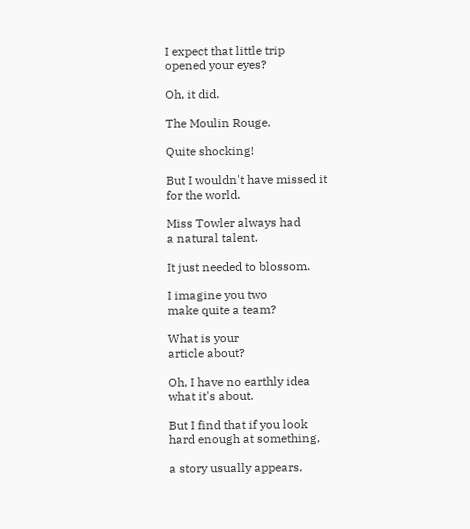I expect that little trip
opened your eyes?

Oh, it did.

The Moulin Rouge.

Quite shocking!

But I wouldn't have missed it
for the world.

Miss Towler always had
a natural talent.

It just needed to blossom.

I imagine you two
make quite a team?

What is your
article about?

Oh, I have no earthly idea
what it's about.

But I find that if you look
hard enough at something,

a story usually appears.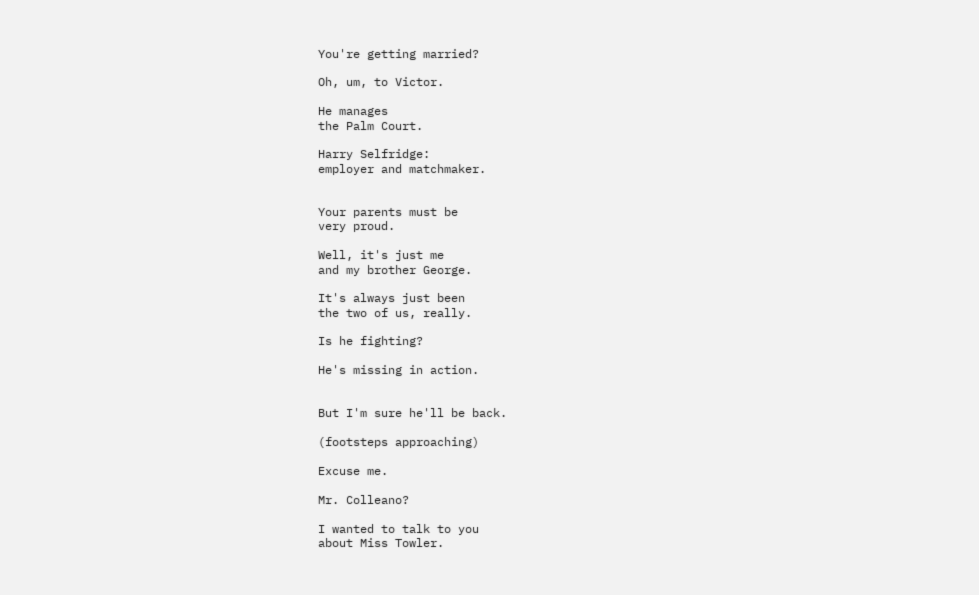You're getting married?

Oh, um, to Victor.

He manages
the Palm Court.

Harry Selfridge:
employer and matchmaker.


Your parents must be
very proud.

Well, it's just me
and my brother George.

It's always just been
the two of us, really.

Is he fighting?

He's missing in action.


But I'm sure he'll be back.

(footsteps approaching)

Excuse me.

Mr. Colleano?

I wanted to talk to you
about Miss Towler.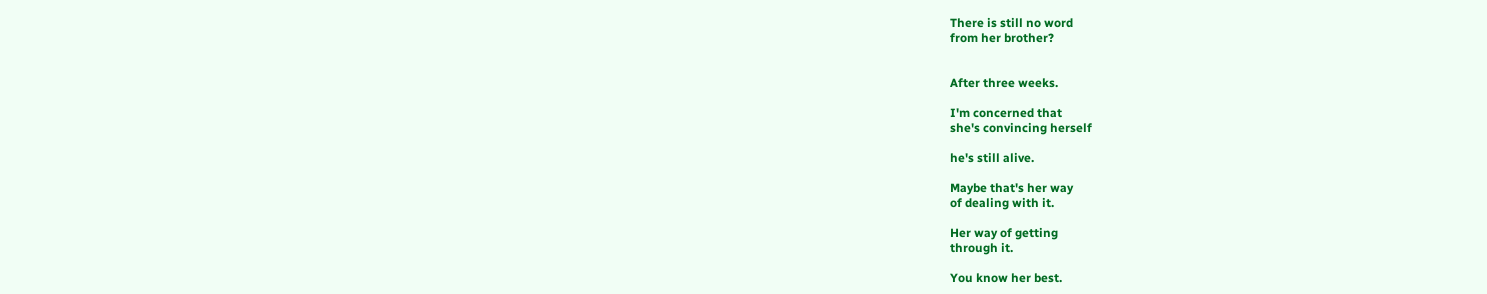There is still no word
from her brother?


After three weeks.

I'm concerned that
she's convincing herself

he's still alive.

Maybe that's her way
of dealing with it.

Her way of getting
through it.

You know her best.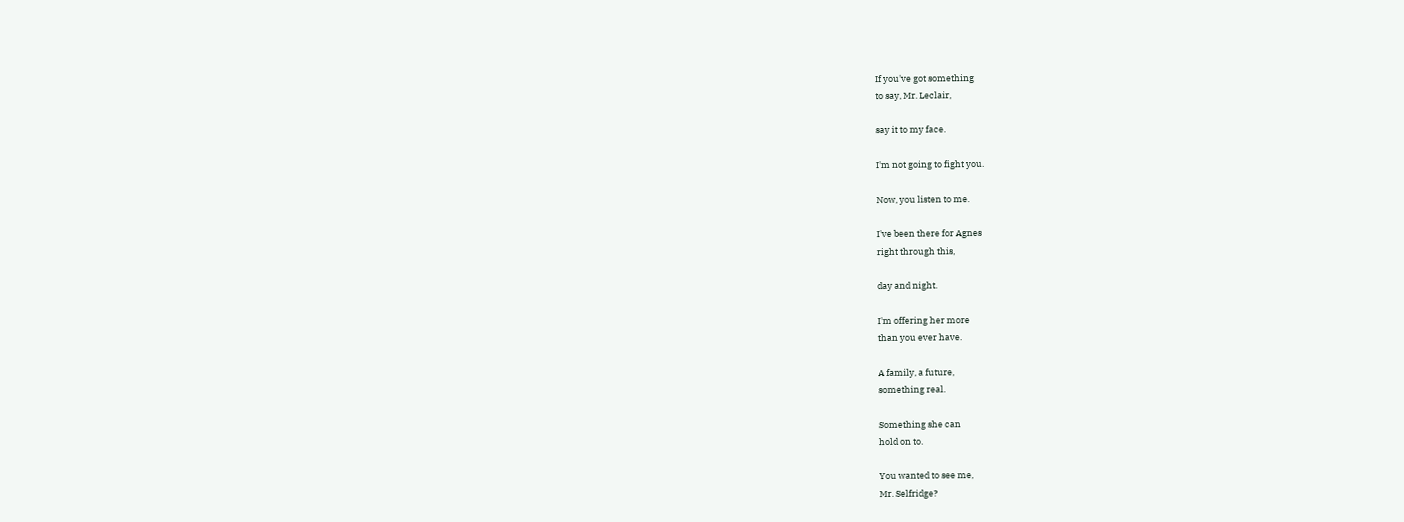If you've got something
to say, Mr. Leclair,

say it to my face.

I'm not going to fight you.

Now, you listen to me.

I've been there for Agnes
right through this,

day and night.

I'm offering her more
than you ever have.

A family, a future,
something real.

Something she can
hold on to.

You wanted to see me,
Mr. Selfridge?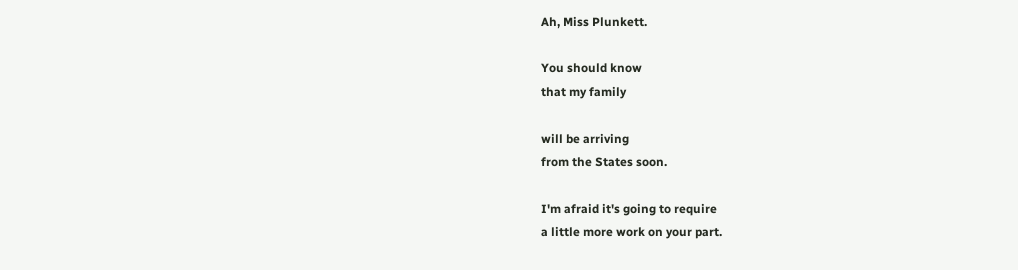Ah, Miss Plunkett.

You should know
that my family

will be arriving
from the States soon.

I'm afraid it's going to require
a little more work on your part.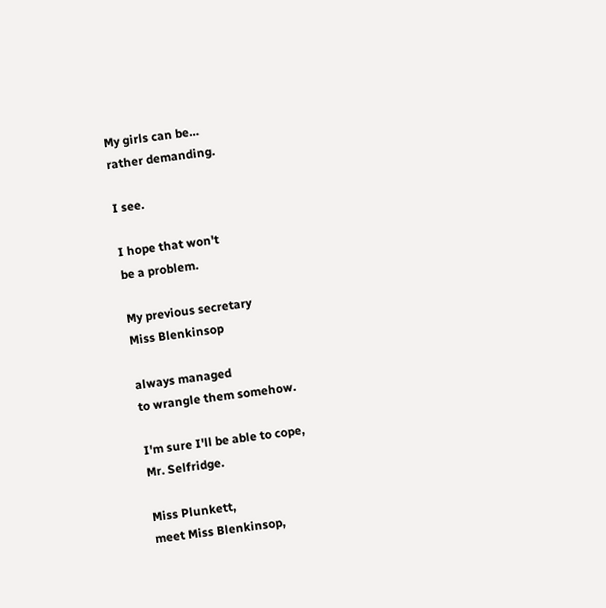My girls can be…
rather demanding.

I see.

I hope that won't
be a problem.

My previous secretary
Miss Blenkinsop

always managed
to wrangle them somehow.

I'm sure I'll be able to cope,
Mr. Selfridge.

Miss Plunkett,
meet Miss Blenkinsop,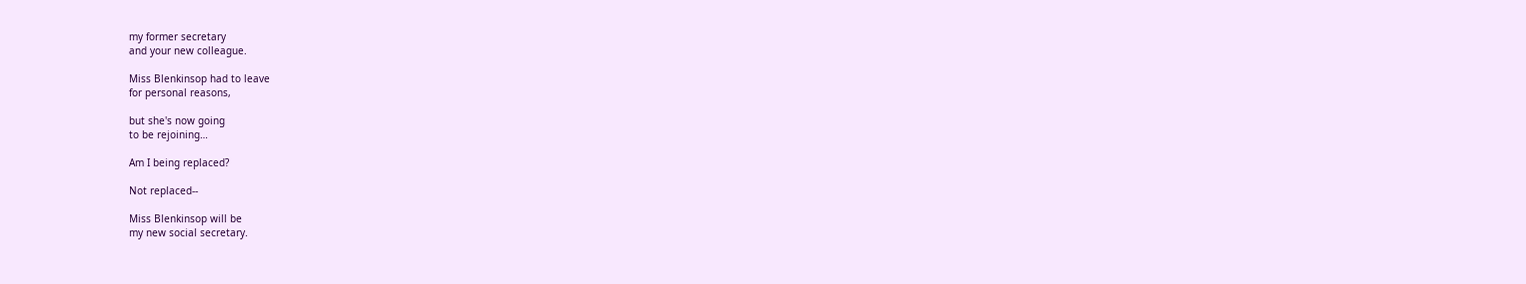my former secretary
and your new colleague.

Miss Blenkinsop had to leave
for personal reasons,

but she's now going
to be rejoining…

Am I being replaced?

Not replaced--

Miss Blenkinsop will be
my new social secretary.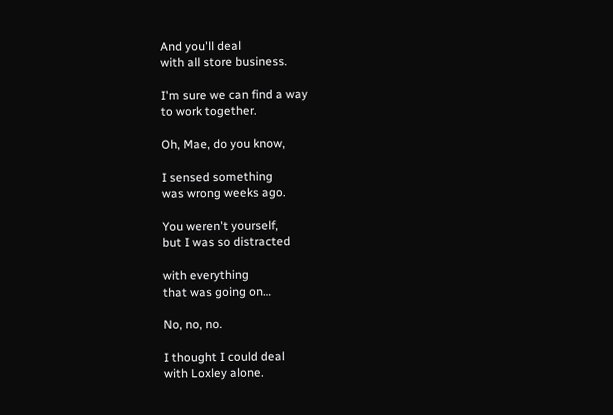And you'll deal
with all store business.

I'm sure we can find a way
to work together.

Oh, Mae, do you know,

I sensed something
was wrong weeks ago.

You weren't yourself,
but I was so distracted

with everything
that was going on…

No, no, no.

I thought I could deal
with Loxley alone.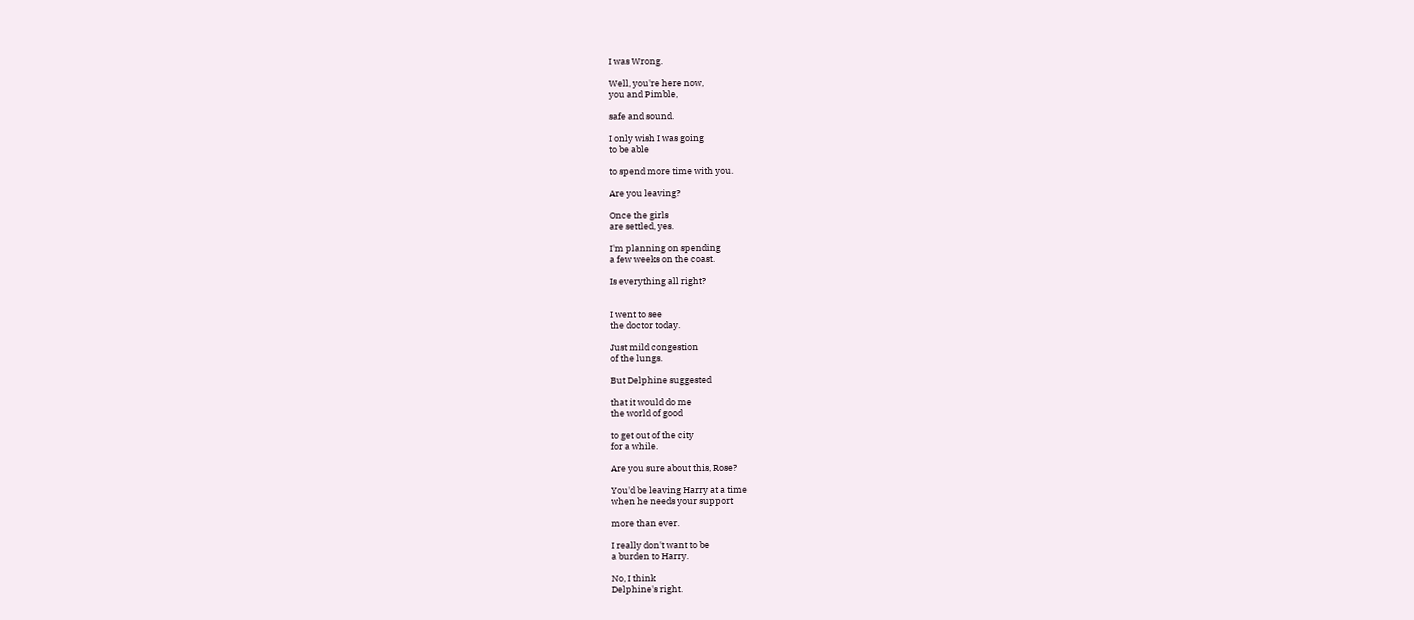I was Wrong.

Well, you're here now,
you and Pimble,

safe and sound.

I only wish I was going
to be able

to spend more time with you.

Are you leaving?

Once the girls
are settled, yes.

I'm planning on spending
a few weeks on the coast.

Is everything all right?


I went to see
the doctor today.

Just mild congestion
of the lungs.

But Delphine suggested

that it would do me
the world of good

to get out of the city
for a while.

Are you sure about this, Rose?

You'd be leaving Harry at a time
when he needs your support

more than ever.

I really don't want to be
a burden to Harry.

No, I think
Delphine's right.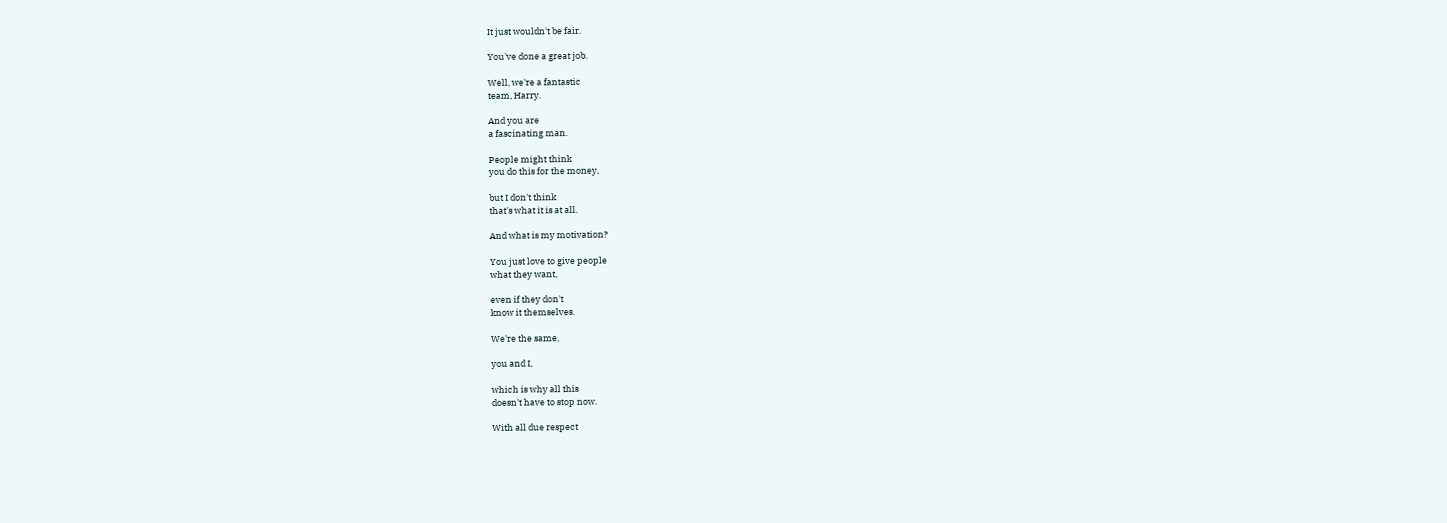It just wouldn't be fair.

You've done a great job.

Well, we're a fantastic
team, Harry.

And you are
a fascinating man.

People might think
you do this for the money,

but I don't think
that's what it is at all.

And what is my motivation?

You just love to give people
what they want,

even if they don't
know it themselves.

We're the same,

you and I,

which is why all this
doesn't have to stop now.

With all due respect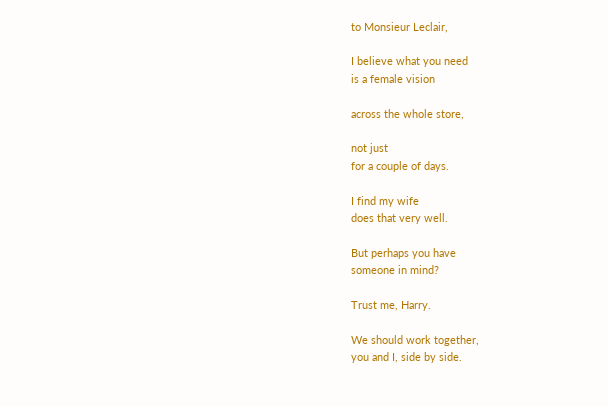to Monsieur Leclair,

I believe what you need
is a female vision

across the whole store,

not just
for a couple of days.

I find my wife
does that very well.

But perhaps you have
someone in mind?

Trust me, Harry.

We should work together,
you and I, side by side.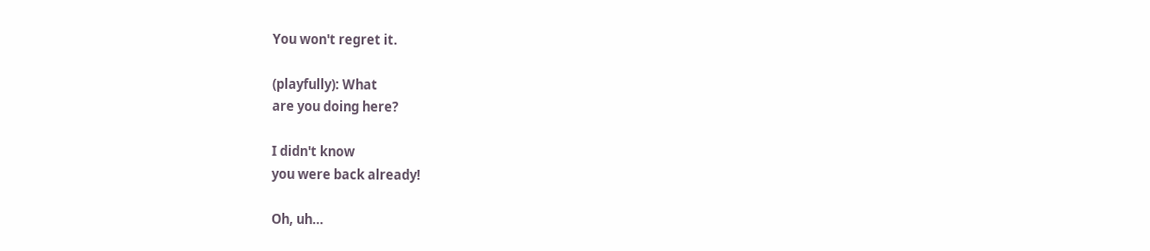You won't regret it.

(playfully): What
are you doing here?

I didn't know
you were back already!

Oh, uh…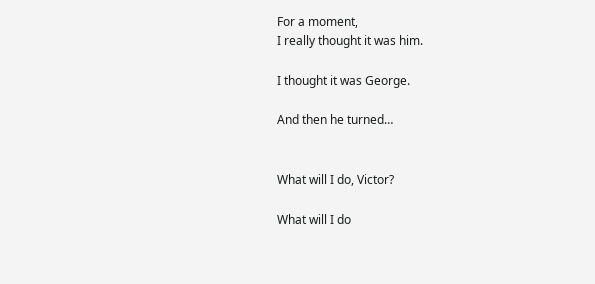For a moment,
I really thought it was him.

I thought it was George.

And then he turned…


What will I do, Victor?

What will I do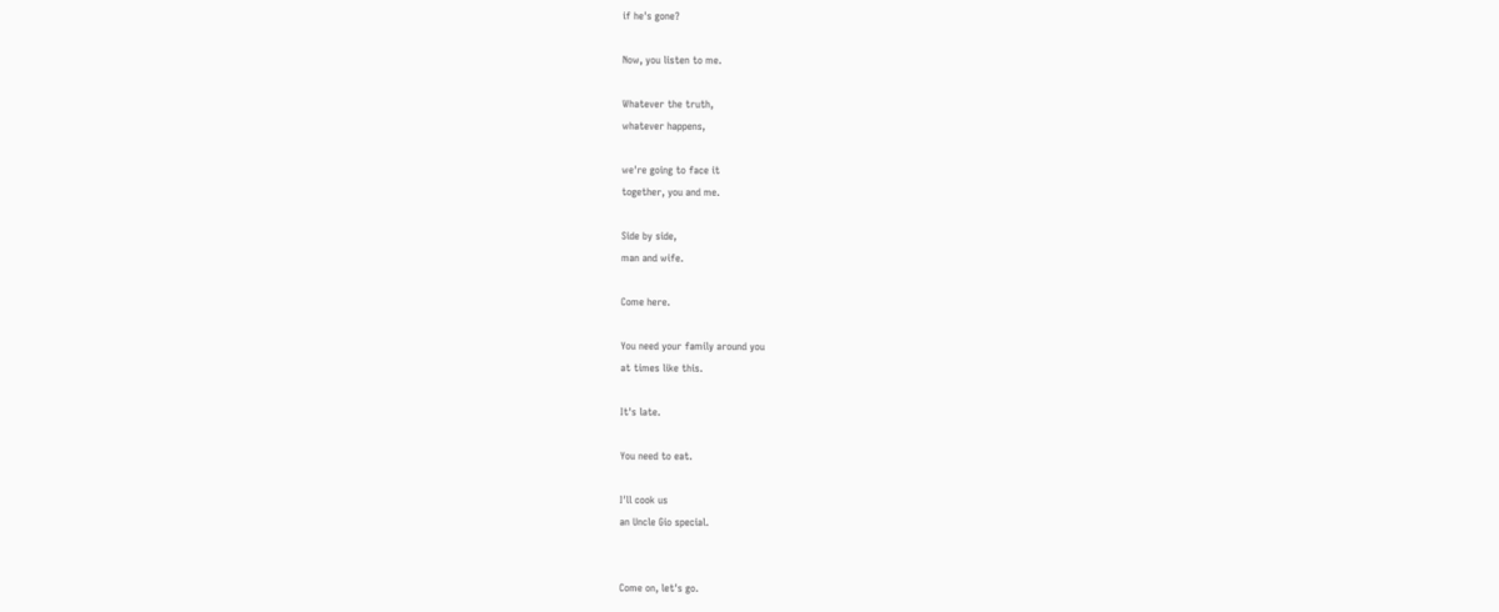if he's gone?

Now, you listen to me.

Whatever the truth,
whatever happens,

we're going to face it
together, you and me.

Side by side,
man and wife.

Come here.

You need your family around you
at times like this.

It's late.

You need to eat.

I'll cook us
an Uncle Gio special.


Come on, let's go.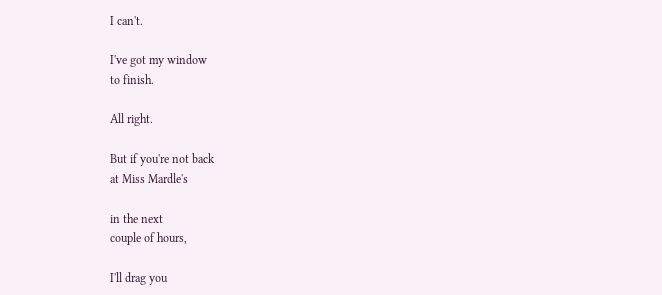I can't.

I've got my window
to finish.

All right.

But if you're not back
at Miss Mardle's

in the next
couple of hours,

I'll drag you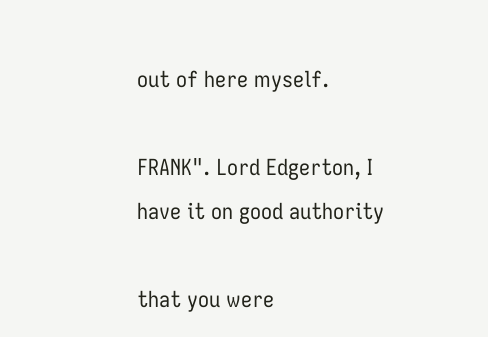out of here myself.

FRANK". Lord Edgerton, I
have it on good authority

that you were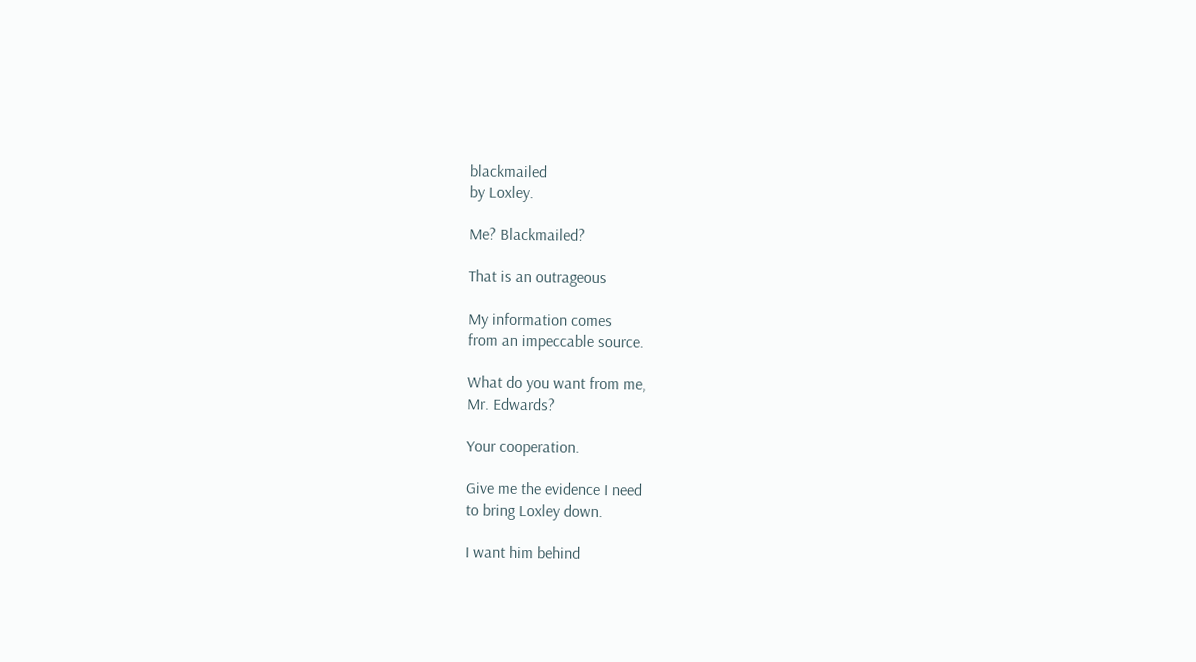blackmailed
by Loxley.

Me? Blackmailed?

That is an outrageous

My information comes
from an impeccable source.

What do you want from me,
Mr. Edwards?

Your cooperation.

Give me the evidence I need
to bring Loxley down.

I want him behind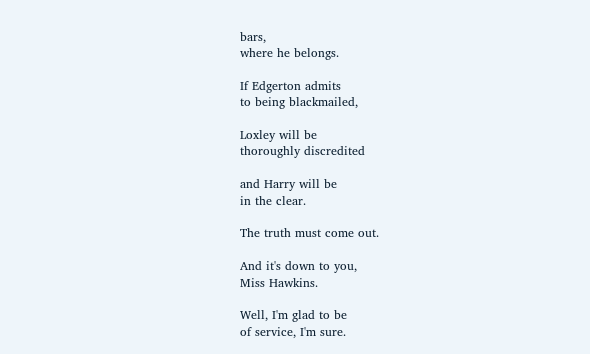bars,
where he belongs.

If Edgerton admits
to being blackmailed,

Loxley will be
thoroughly discredited

and Harry will be
in the clear.

The truth must come out.

And it's down to you,
Miss Hawkins.

Well, I'm glad to be
of service, I'm sure.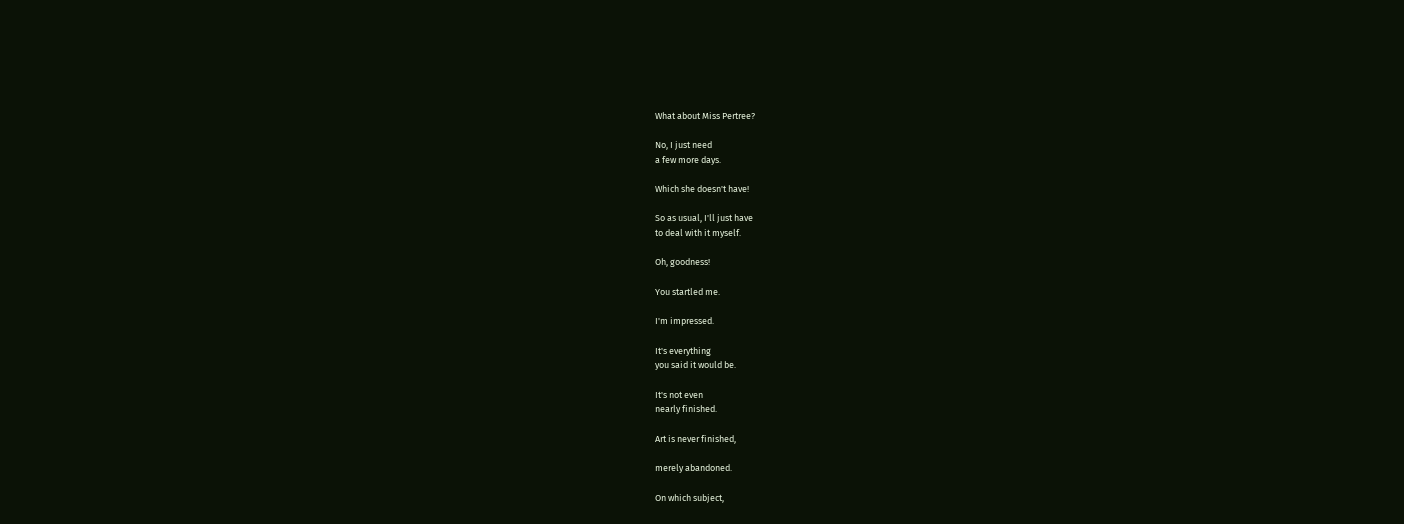What about Miss Pertree?

No, I just need
a few more days.

Which she doesn't have!

So as usual, I'll just have
to deal with it myself.

Oh, goodness!

You startled me.

I'm impressed.

It's everything
you said it would be.

It's not even
nearly finished.

Art is never finished,

merely abandoned.

On which subject,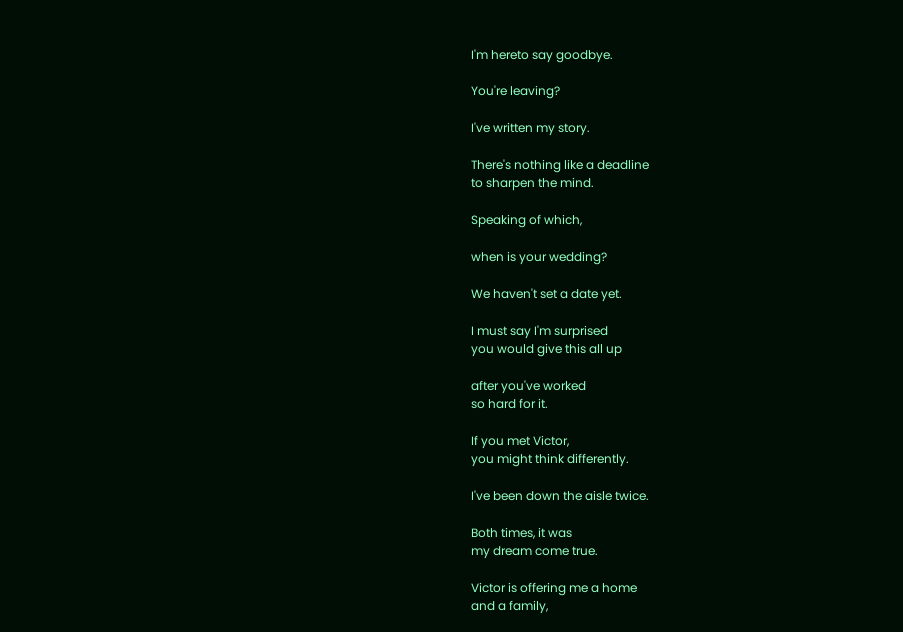I'm hereto say goodbye.

You're leaving?

I've written my story.

There's nothing like a deadline
to sharpen the mind.

Speaking of which,

when is your wedding?

We haven't set a date yet.

I must say I'm surprised
you would give this all up

after you've worked
so hard for it.

If you met Victor,
you might think differently.

I've been down the aisle twice.

Both times, it was
my dream come true.

Victor is offering me a home
and a family,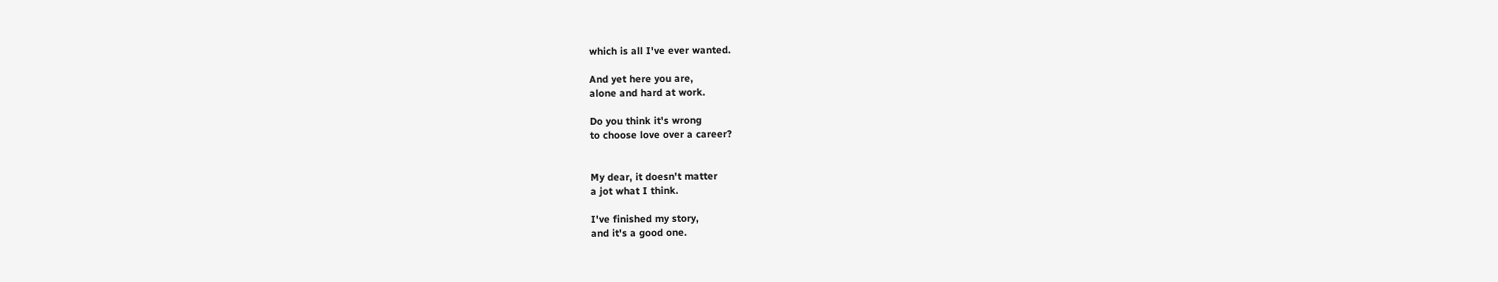which is all I've ever wanted.

And yet here you are,
alone and hard at work.

Do you think it's wrong
to choose love over a career?


My dear, it doesn't matter
a jot what I think.

I've finished my story,
and it's a good one.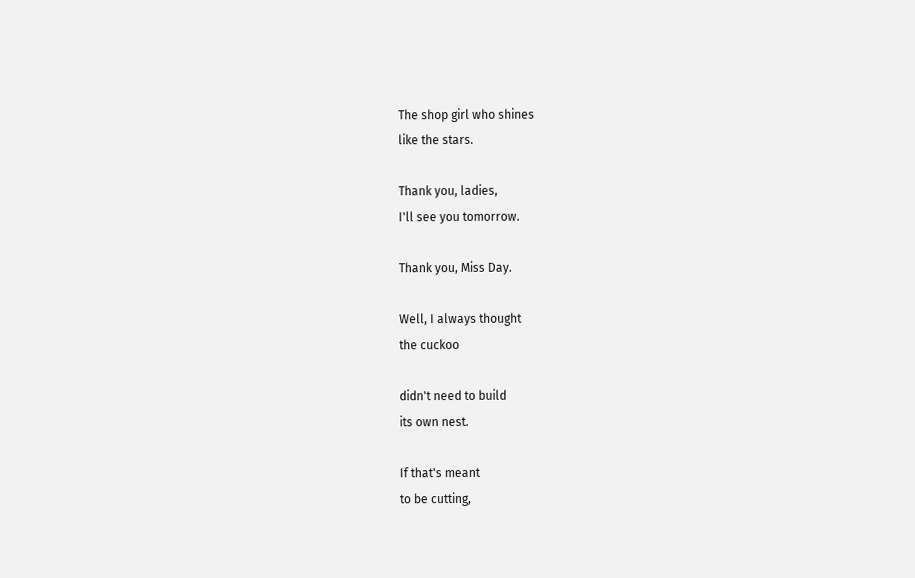The shop girl who shines
like the stars.

Thank you, ladies,
I'll see you tomorrow.

Thank you, Miss Day.

Well, I always thought
the cuckoo

didn't need to build
its own nest.

If that's meant
to be cutting,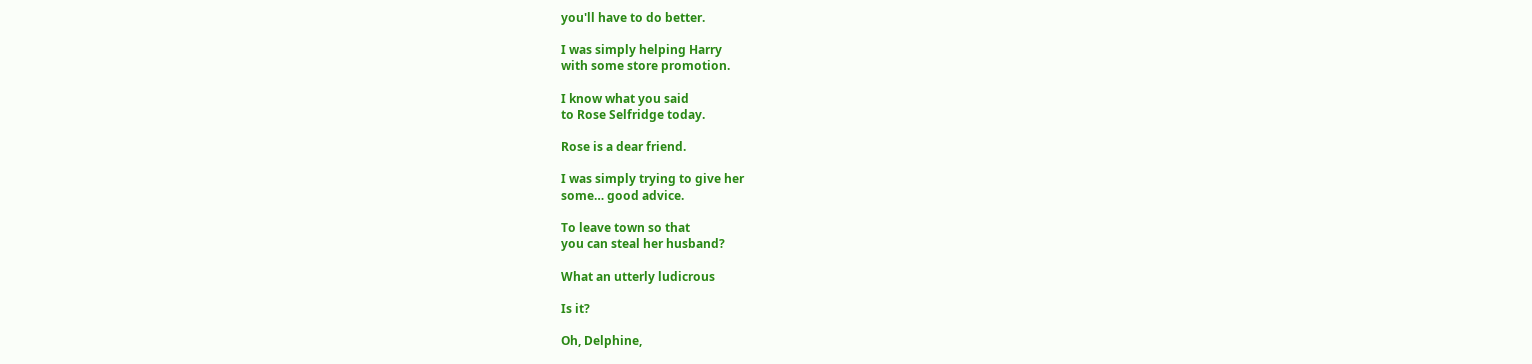you'll have to do better.

I was simply helping Harry
with some store promotion.

I know what you said
to Rose Selfridge today.

Rose is a dear friend.

I was simply trying to give her
some… good advice.

To leave town so that
you can steal her husband?

What an utterly ludicrous

Is it?

Oh, Delphine,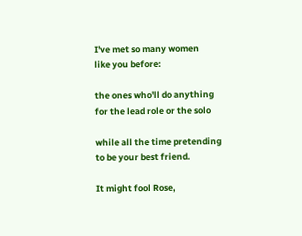I've met so many women
like you before:

the ones who'll do anything
for the lead role or the solo

while all the time pretending
to be your best friend.

It might fool Rose,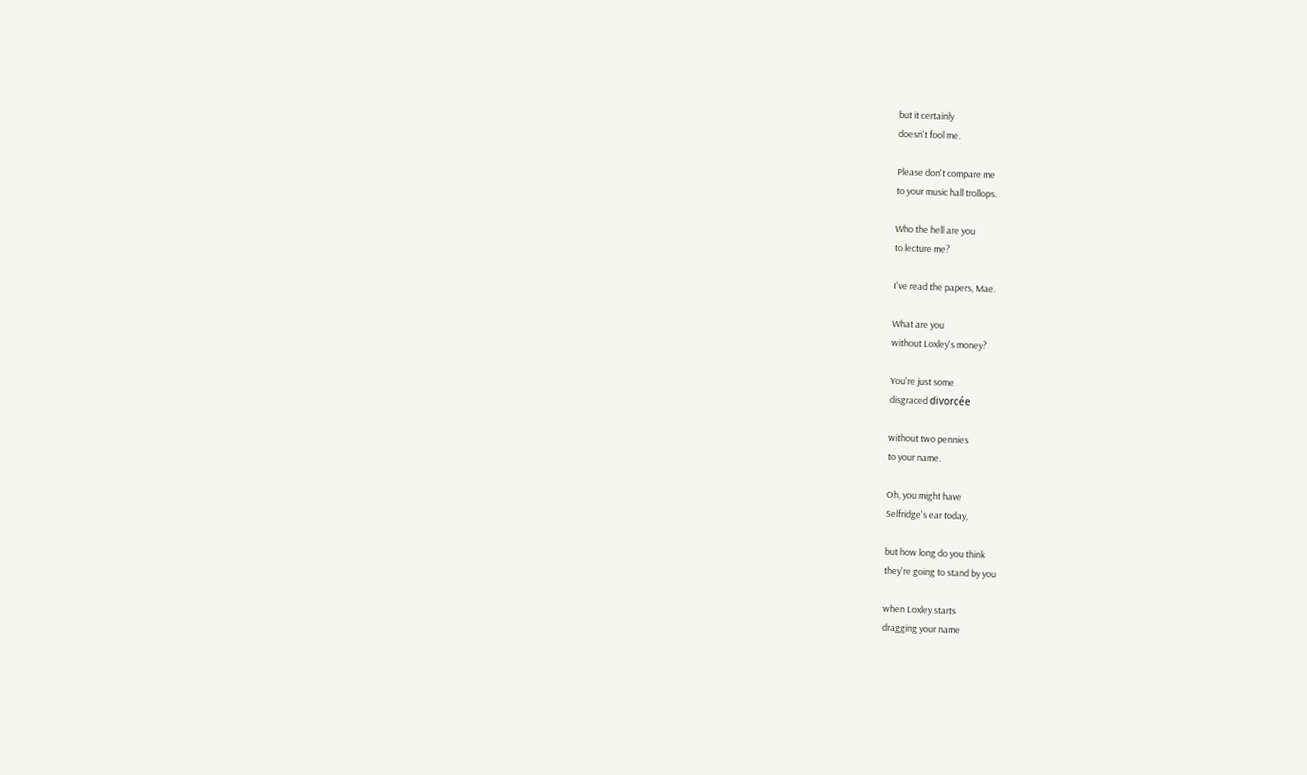but it certainly
doesn't fool me.

Please don't compare me
to your music hall trollops.

Who the hell are you
to lecture me?

I've read the papers, Mae.

What are you
without Loxley's money?

You're just some
disgraced divorcée

without two pennies
to your name.

Oh, you might have
Selfridge's ear today,

but how long do you think
they're going to stand by you

when Loxley starts
dragging your name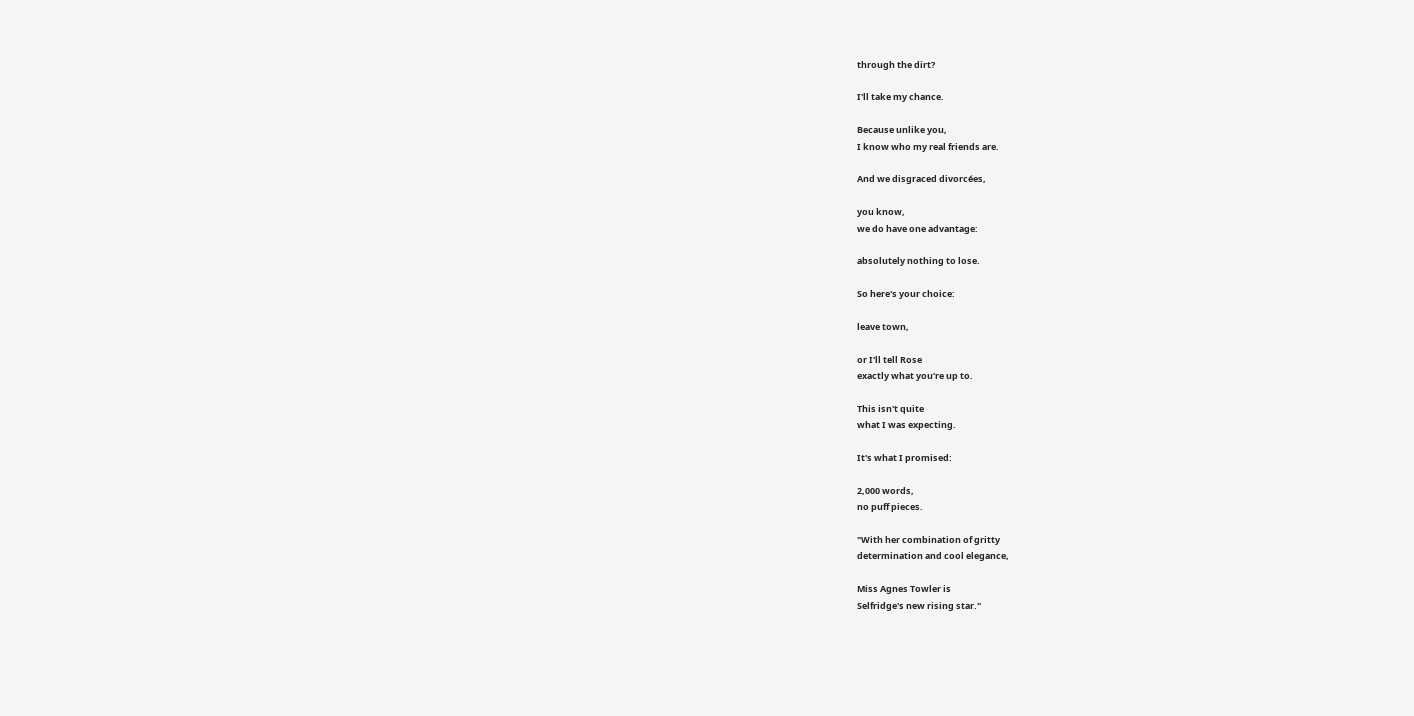through the dirt?

I'll take my chance.

Because unlike you,
I know who my real friends are.

And we disgraced divorcées,

you know,
we do have one advantage:

absolutely nothing to lose.

So here's your choice:

leave town,

or I'll tell Rose
exactly what you're up to.

This isn't quite
what I was expecting.

It's what I promised:

2,000 words,
no puff pieces.

"With her combination of gritty
determination and cool elegance,

Miss Agnes Towler is
Selfridge's new rising star."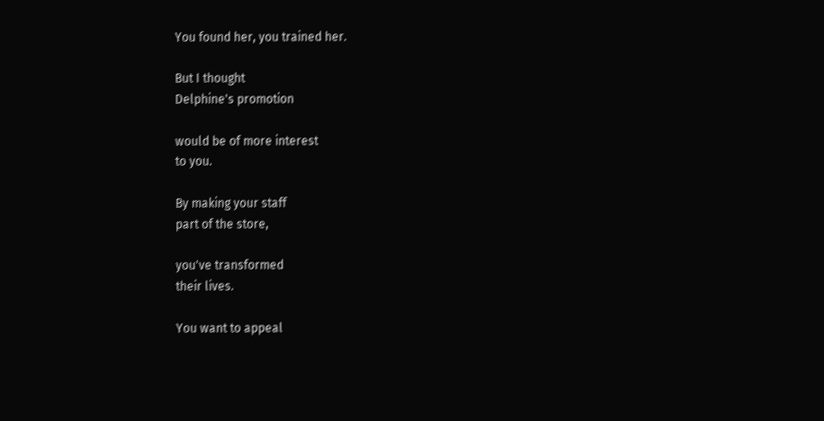You found her, you trained her.

But I thought
Delphine's promotion

would be of more interest
to you.

By making your staff
part of the store,

you've transformed
their lives.

You want to appeal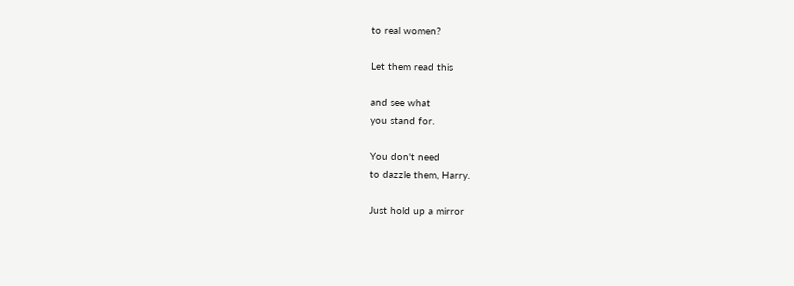to real women?

Let them read this

and see what
you stand for.

You don't need
to dazzle them, Harry.

Just hold up a mirror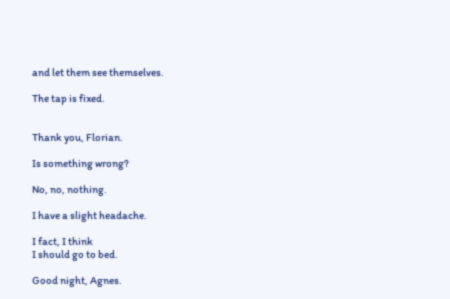and let them see themselves.

The tap is fixed.


Thank you, Florian.

Is something wrong?

No, no, nothing.

I have a slight headache.

I fact, I think
I should go to bed.

Good night, Agnes.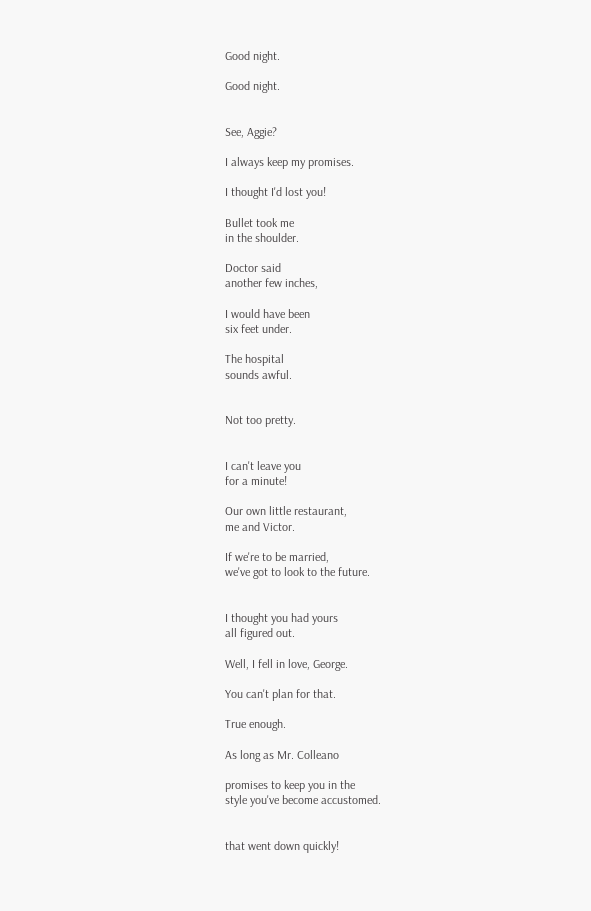Good night.

Good night.


See, Aggie?

I always keep my promises.

I thought I'd lost you!

Bullet took me
in the shoulder.

Doctor said
another few inches,

I would have been
six feet under.

The hospital
sounds awful.


Not too pretty.


I can't leave you
for a minute!

Our own little restaurant,
me and Victor.

If we're to be married,
we've got to look to the future.


I thought you had yours
all figured out.

Well, I fell in love, George.

You can't plan for that.

True enough.

As long as Mr. Colleano

promises to keep you in the
style you've become accustomed.


that went down quickly!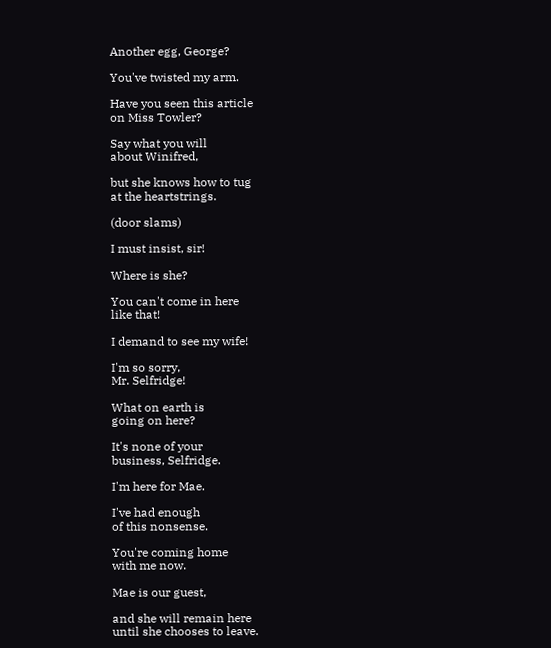Another egg, George?

You've twisted my arm.

Have you seen this article
on Miss Towler?

Say what you will
about Winifred,

but she knows how to tug
at the heartstrings.

(door slams)

I must insist, sir!

Where is she?

You can't come in here
like that!

I demand to see my wife!

I'm so sorry,
Mr. Selfridge!

What on earth is
going on here?

It's none of your
business, Selfridge.

I'm here for Mae.

I've had enough
of this nonsense.

You're coming home
with me now.

Mae is our guest,

and she will remain here
until she chooses to leave.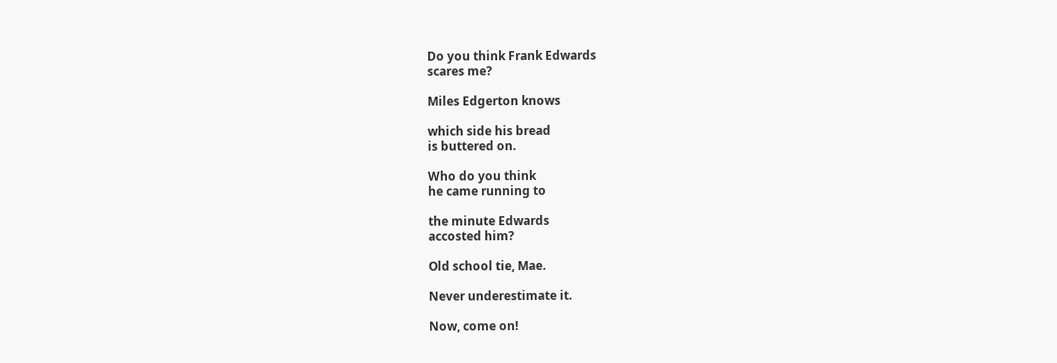Do you think Frank Edwards
scares me?

Miles Edgerton knows

which side his bread
is buttered on.

Who do you think
he came running to

the minute Edwards
accosted him?

Old school tie, Mae.

Never underestimate it.

Now, come on!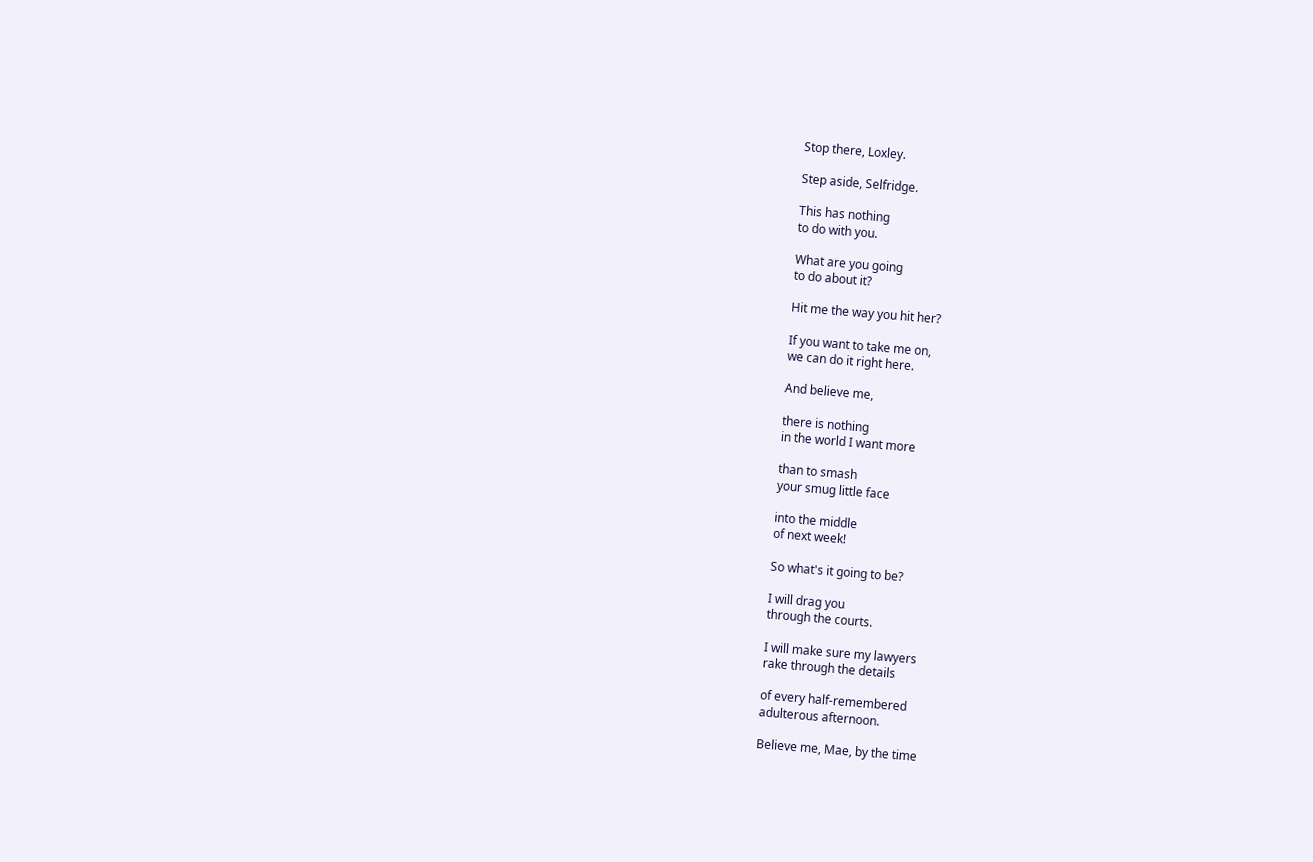Stop there, Loxley.

Step aside, Selfridge.

This has nothing
to do with you.

What are you going
to do about it?

Hit me the way you hit her?

If you want to take me on,
we can do it right here.

And believe me,

there is nothing
in the world I want more

than to smash
your smug little face

into the middle
of next week!

So what's it going to be?

I will drag you
through the courts.

I will make sure my lawyers
rake through the details

of every half-remembered
adulterous afternoon.

Believe me, Mae, by the time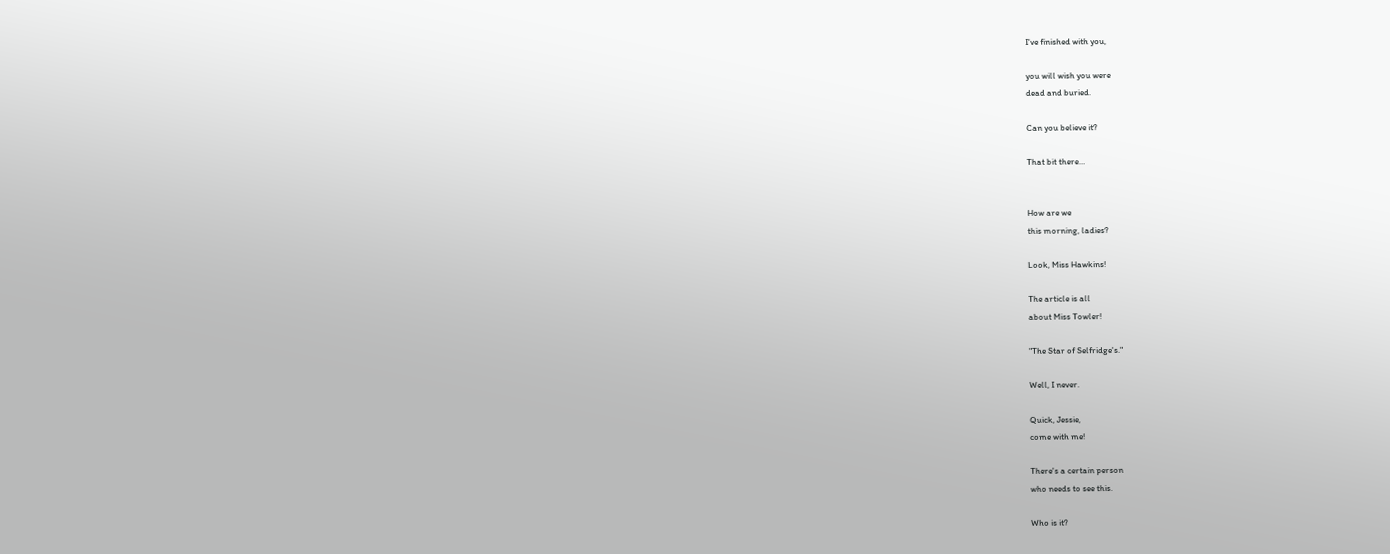I've finished with you,

you will wish you were
dead and buried.

Can you believe it?

That bit there…


How are we
this morning, ladies?

Look, Miss Hawkins!

The article is all
about Miss Towler!

"The Star of Selfridge's."

Well, I never.

Quick, Jessie,
come with me!

There's a certain person
who needs to see this.

Who is it?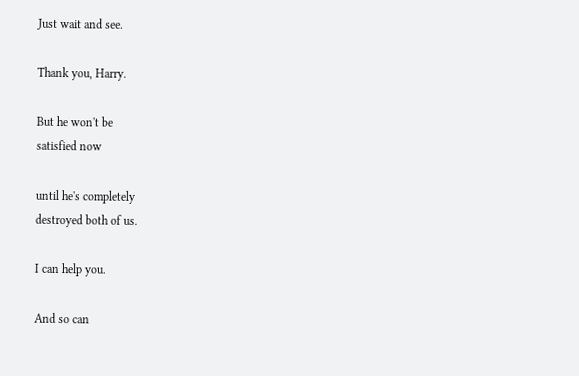Just wait and see.

Thank you, Harry.

But he won't be
satisfied now

until he's completely
destroyed both of us.

I can help you.

And so can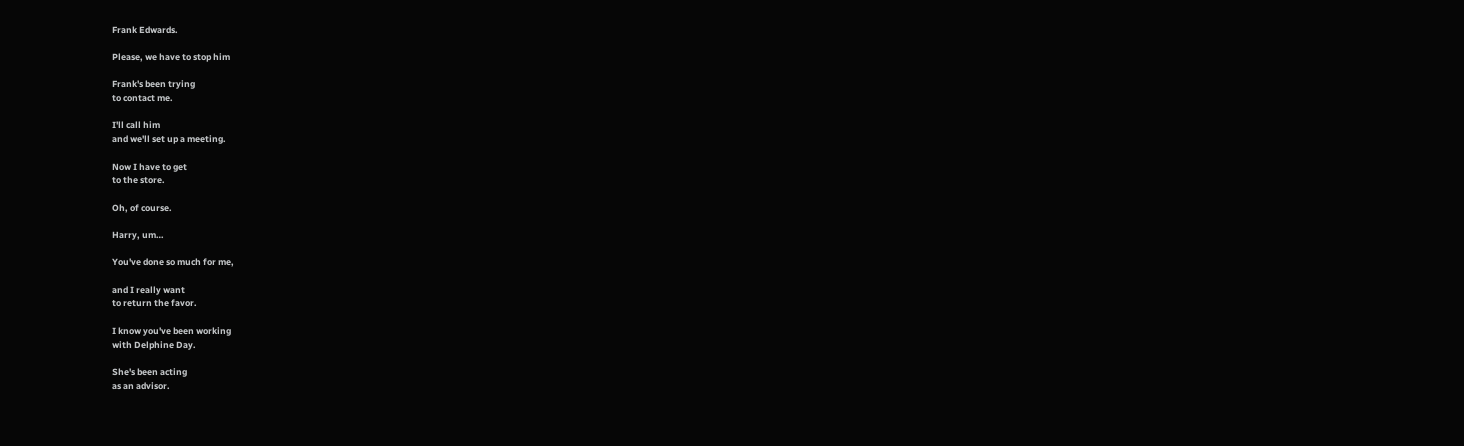Frank Edwards.

Please, we have to stop him

Frank's been trying
to contact me.

I'll call him
and we'll set up a meeting.

Now I have to get
to the store.

Oh, of course.

Harry, um…

You've done so much for me,

and I really want
to return the favor.

I know you've been working
with Delphine Day.

She's been acting
as an advisor.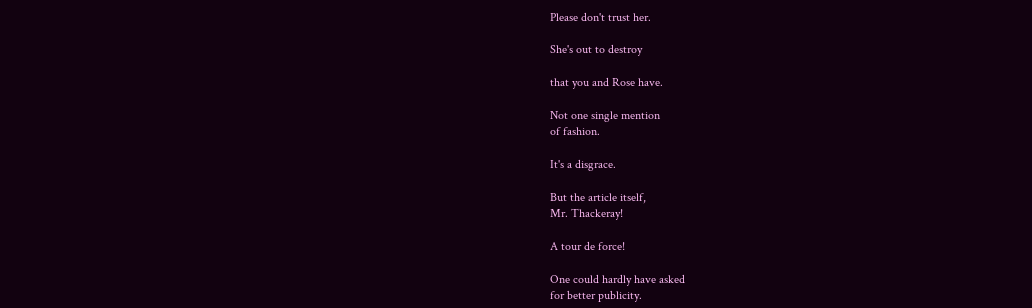Please don't trust her.

She's out to destroy

that you and Rose have.

Not one single mention
of fashion.

It's a disgrace.

But the article itself,
Mr. Thackeray!

A tour de force!

One could hardly have asked
for better publicity.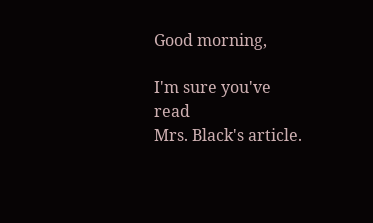Good morning,

I'm sure you've read
Mrs. Black's article.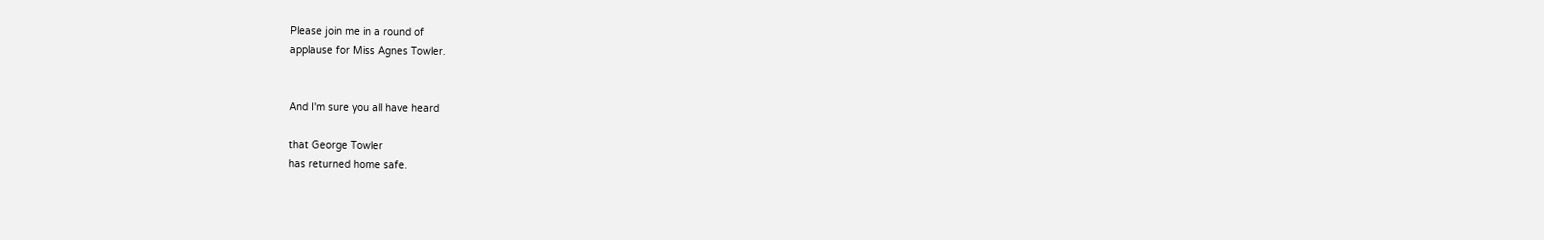Please join me in a round of
applause for Miss Agnes Towler.


And I'm sure you all have heard

that George Towler
has returned home safe.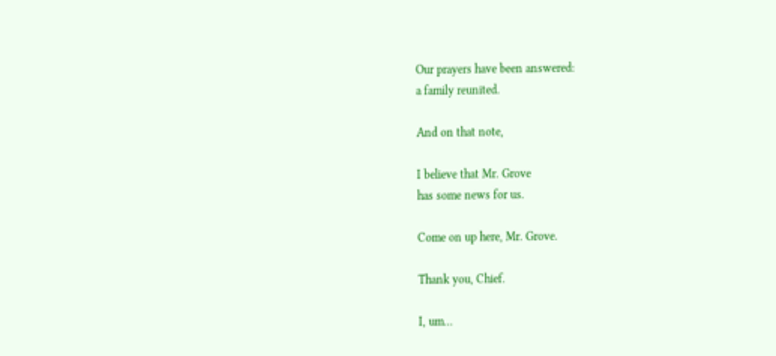Our prayers have been answered:
a family reunited.

And on that note,

I believe that Mr. Grove
has some news for us.

Come on up here, Mr. Grove.

Thank you, Chief.

I, um…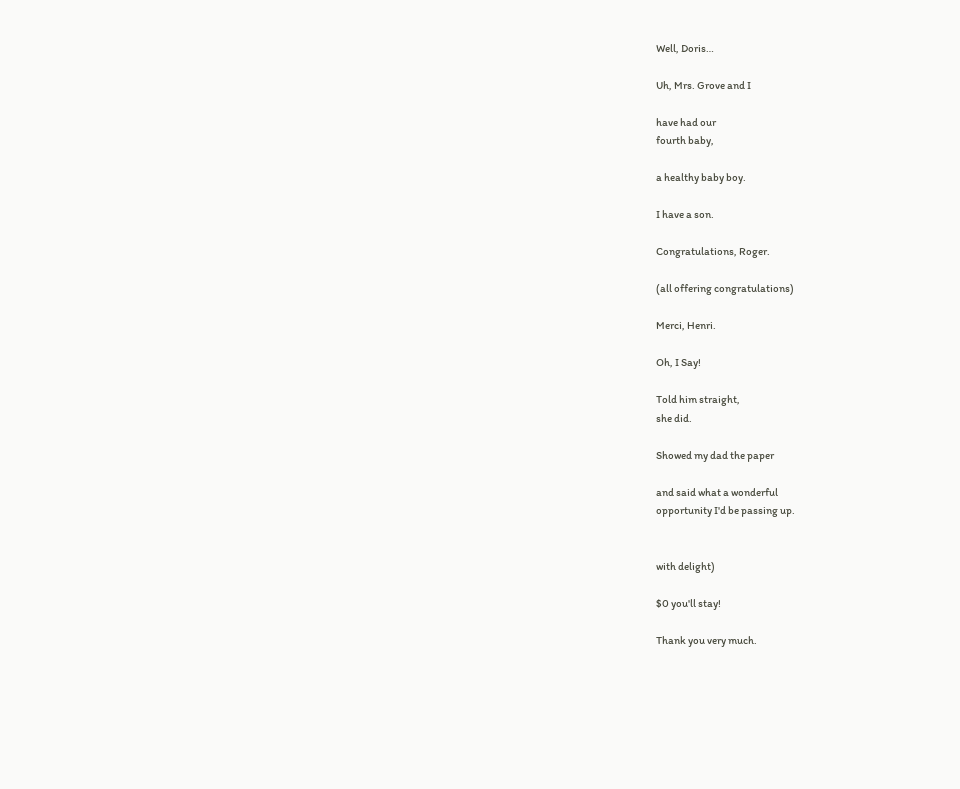Well, Doris…

Uh, Mrs. Grove and I

have had our
fourth baby,

a healthy baby boy.

I have a son.

Congratulations, Roger.

(all offering congratulations)

Merci, Henri.

Oh, I Say!

Told him straight,
she did.

Showed my dad the paper

and said what a wonderful
opportunity I'd be passing up.


with delight)

$0 you'll stay!

Thank you very much.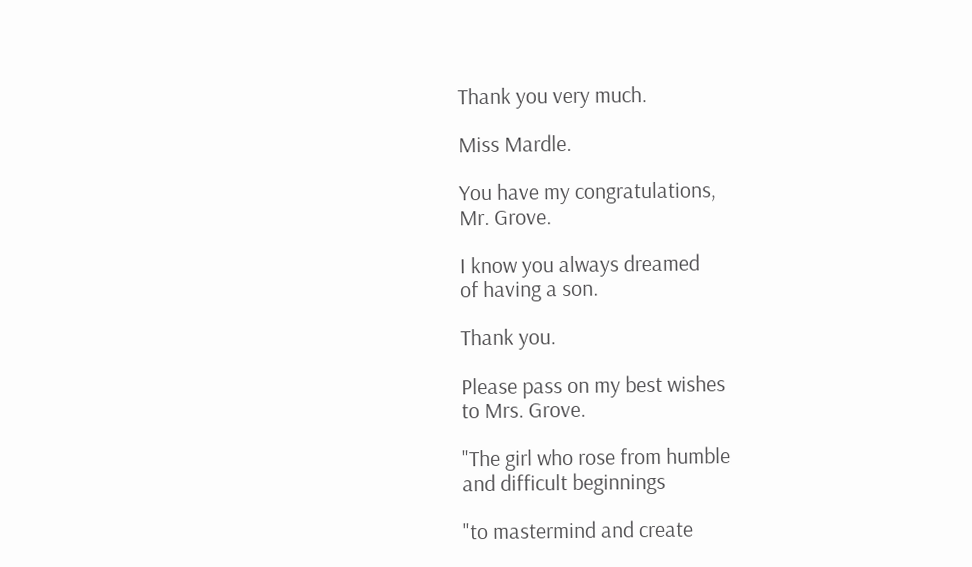Thank you very much.

Miss Mardle.

You have my congratulations,
Mr. Grove.

I know you always dreamed
of having a son.

Thank you.

Please pass on my best wishes
to Mrs. Grove.

"The girl who rose from humble
and difficult beginnings

"to mastermind and create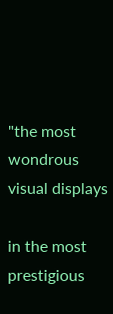"the most wondrous
visual displays

in the most prestigious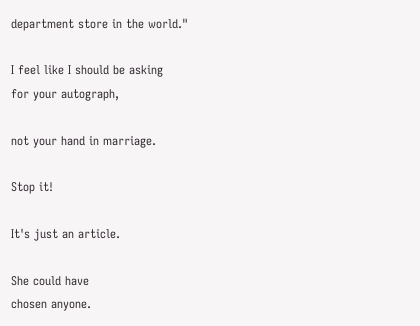department store in the world."

I feel like I should be asking
for your autograph,

not your hand in marriage.

Stop it!

It's just an article.

She could have
chosen anyone.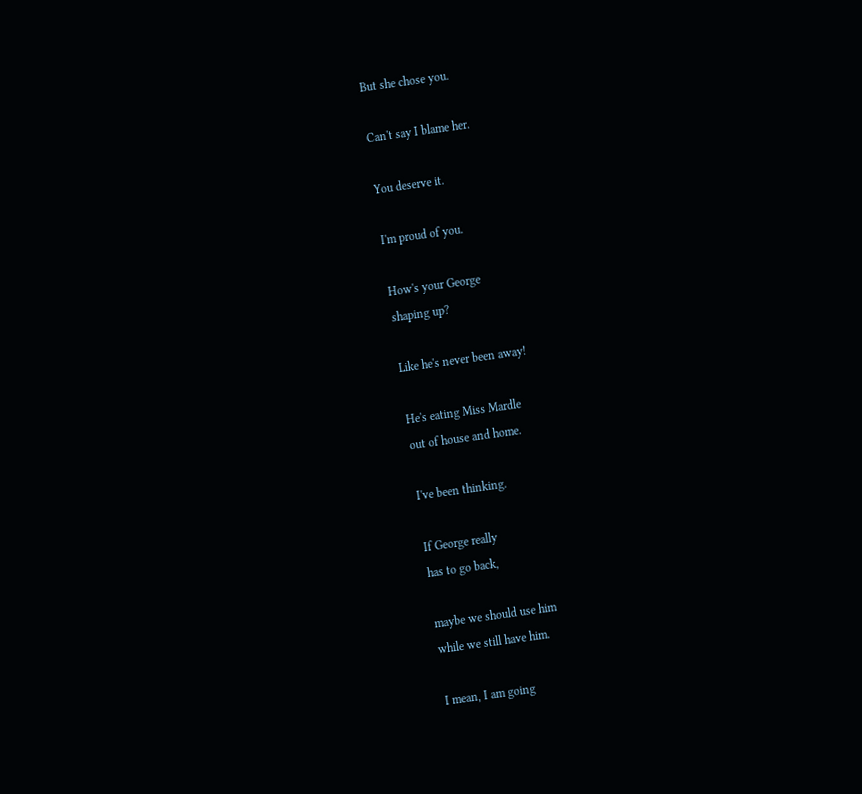But she chose you.

Can't say I blame her.

You deserve it.

I'm proud of you.

How's your George
shaping up?

Like he's never been away!

He's eating Miss Mardle
out of house and home.

I've been thinking.

If George really
has to go back,

maybe we should use him
while we still have him.

I mean, I am going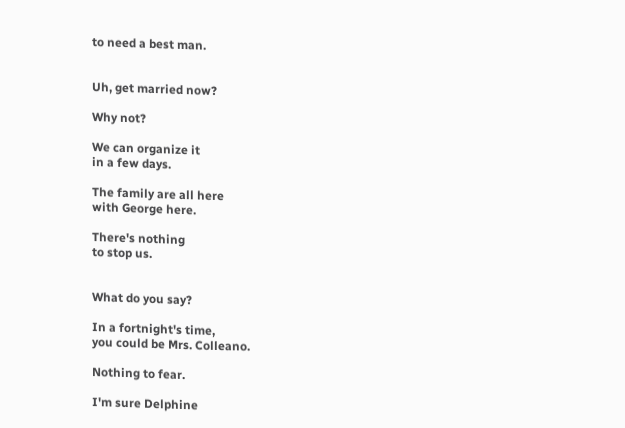to need a best man.


Uh, get married now?

Why not?

We can organize it
in a few days.

The family are all here
with George here.

There's nothing
to stop us.


What do you say?

In a fortnight's time,
you could be Mrs. Colleano.

Nothing to fear.

I'm sure Delphine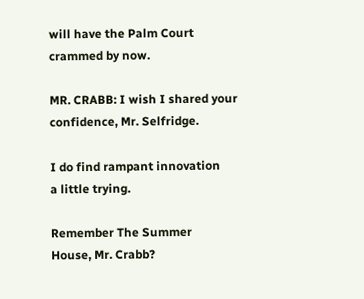will have the Palm Court
crammed by now.

MR. CRABB: I wish I shared your
confidence, Mr. Selfridge.

I do find rampant innovation
a little trying.

Remember The Summer
House, Mr. Crabb?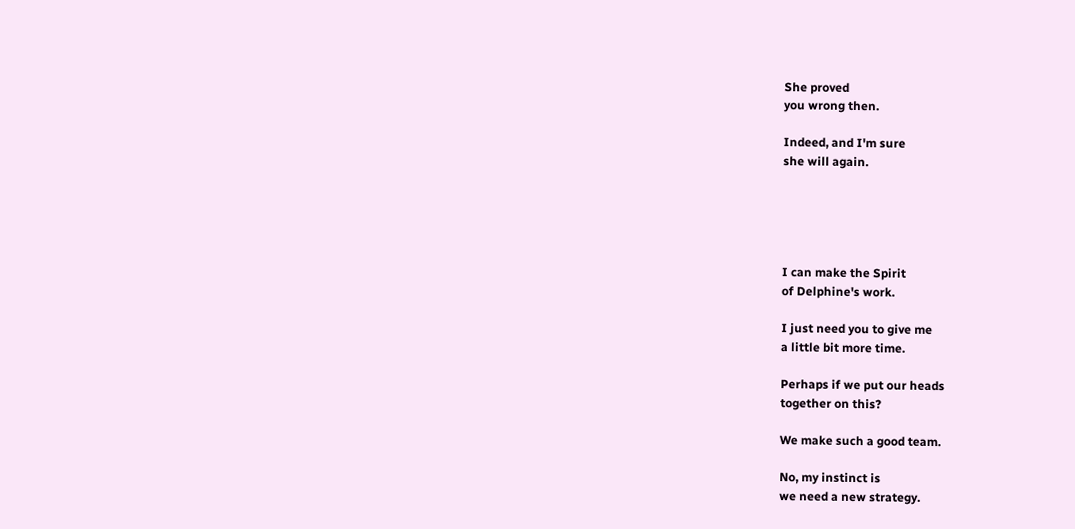She proved
you wrong then.

Indeed, and I'm sure
she will again.





I can make the Spirit
of Delphine's work.

I just need you to give me
a little bit more time.

Perhaps if we put our heads
together on this?

We make such a good team.

No, my instinct is
we need a new strategy.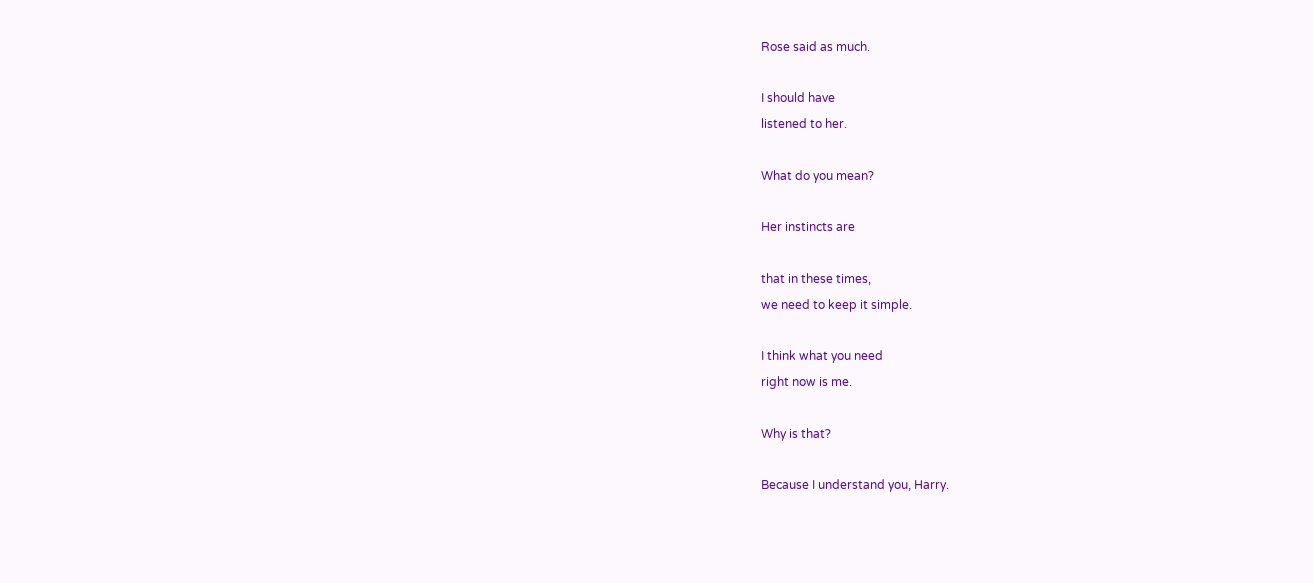Rose said as much.

I should have
listened to her.

What do you mean?

Her instincts are

that in these times,
we need to keep it simple.

I think what you need
right now is me.

Why is that?

Because I understand you, Harry.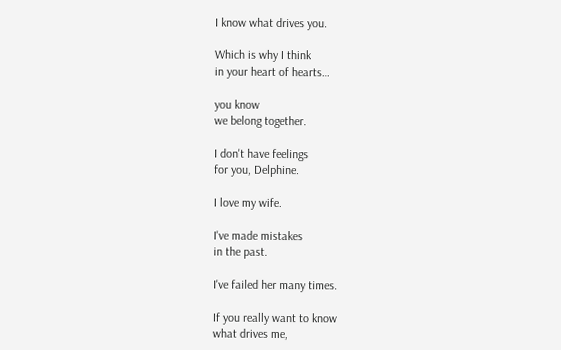I know what drives you.

Which is why I think
in your heart of hearts…

you know
we belong together.

I don't have feelings
for you, Delphine.

I love my wife.

I've made mistakes
in the past.

I've failed her many times.

If you really want to know
what drives me,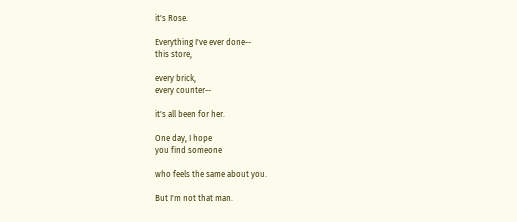it's Rose.

Everything I've ever done--
this store,

every brick,
every counter--

it's all been for her.

One day, I hope
you find someone

who feels the same about you.

But I'm not that man.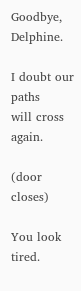Goodbye, Delphine.

I doubt our paths
will cross again.

(door closes)

You look tired.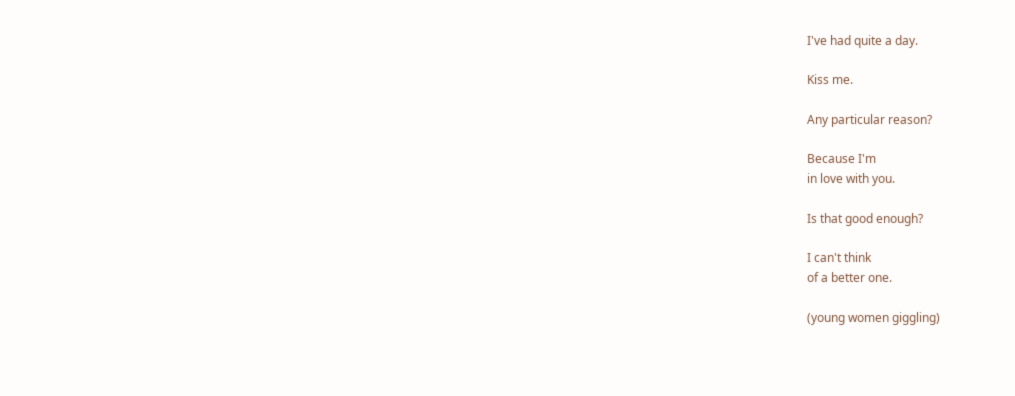I've had quite a day.

Kiss me.

Any particular reason?

Because I'm
in love with you.

Is that good enough?

I can't think
of a better one.

(young women giggling)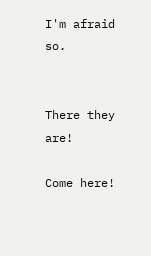I'm afraid so.


There they are!

Come here!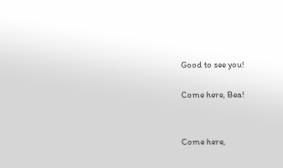Good to see you!

Come here, Bea!


Come here,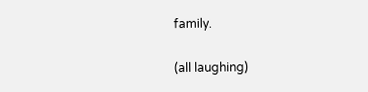family.

(all laughing)